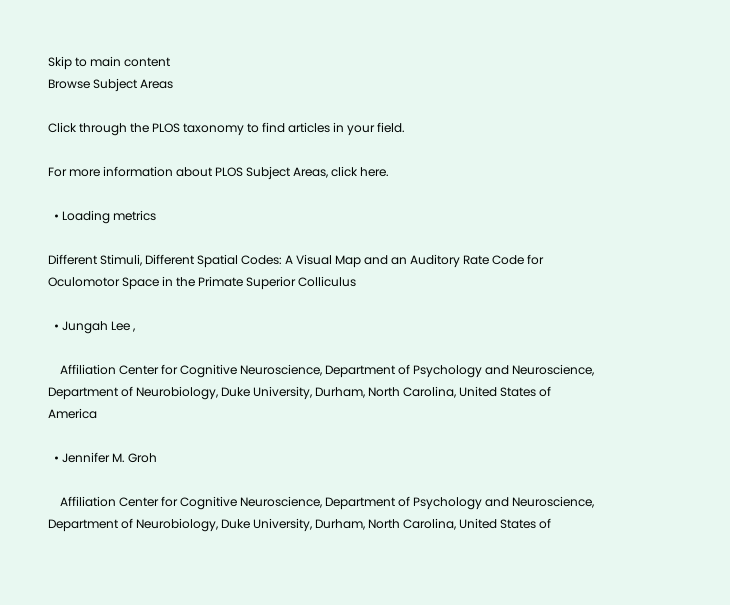Skip to main content
Browse Subject Areas

Click through the PLOS taxonomy to find articles in your field.

For more information about PLOS Subject Areas, click here.

  • Loading metrics

Different Stimuli, Different Spatial Codes: A Visual Map and an Auditory Rate Code for Oculomotor Space in the Primate Superior Colliculus

  • Jungah Lee ,

    Affiliation Center for Cognitive Neuroscience, Department of Psychology and Neuroscience, Department of Neurobiology, Duke University, Durham, North Carolina, United States of America

  • Jennifer M. Groh

    Affiliation Center for Cognitive Neuroscience, Department of Psychology and Neuroscience, Department of Neurobiology, Duke University, Durham, North Carolina, United States of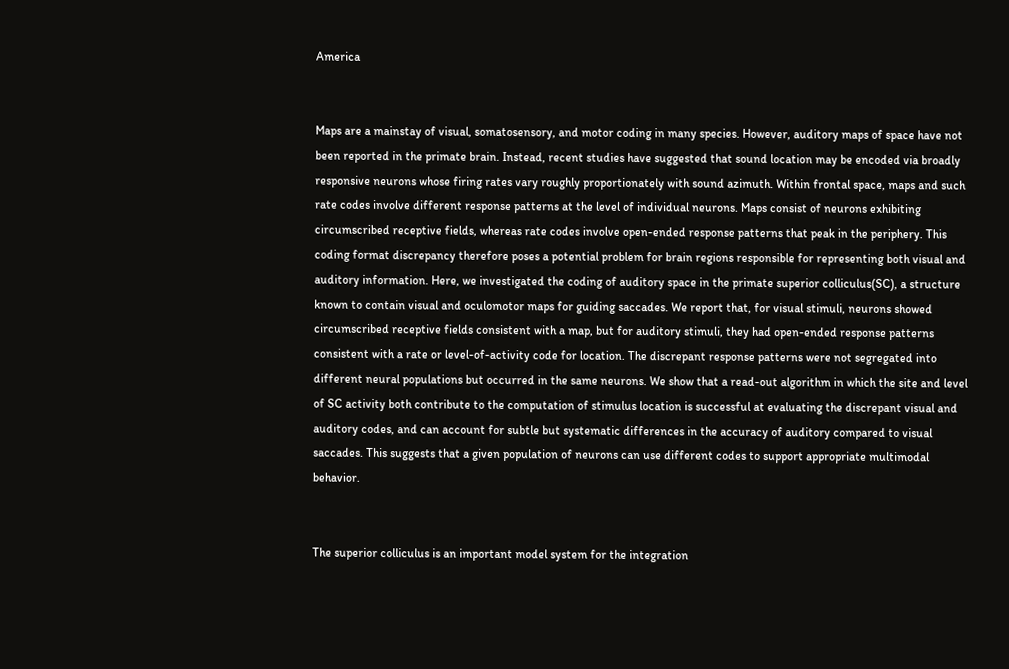America


Maps are a mainstay of visual, somatosensory, and motor coding in many species. However, auditory maps of space have not been reported in the primate brain. Instead, recent studies have suggested that sound location may be encoded via broadly responsive neurons whose firing rates vary roughly proportionately with sound azimuth. Within frontal space, maps and such rate codes involve different response patterns at the level of individual neurons. Maps consist of neurons exhibiting circumscribed receptive fields, whereas rate codes involve open-ended response patterns that peak in the periphery. This coding format discrepancy therefore poses a potential problem for brain regions responsible for representing both visual and auditory information. Here, we investigated the coding of auditory space in the primate superior colliculus(SC), a structure known to contain visual and oculomotor maps for guiding saccades. We report that, for visual stimuli, neurons showed circumscribed receptive fields consistent with a map, but for auditory stimuli, they had open-ended response patterns consistent with a rate or level-of-activity code for location. The discrepant response patterns were not segregated into different neural populations but occurred in the same neurons. We show that a read-out algorithm in which the site and level of SC activity both contribute to the computation of stimulus location is successful at evaluating the discrepant visual and auditory codes, and can account for subtle but systematic differences in the accuracy of auditory compared to visual saccades. This suggests that a given population of neurons can use different codes to support appropriate multimodal behavior.


The superior colliculus is an important model system for the integration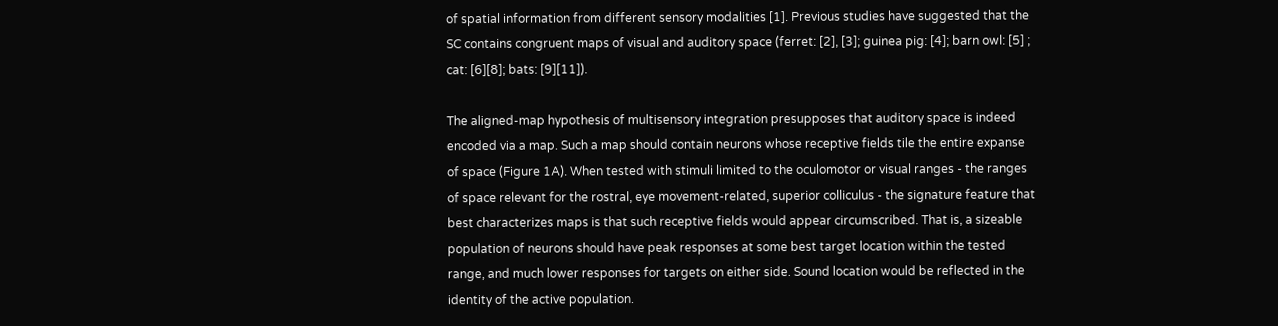of spatial information from different sensory modalities [1]. Previous studies have suggested that the SC contains congruent maps of visual and auditory space (ferret: [2], [3]; guinea pig: [4]; barn owl: [5] ; cat: [6][8]; bats: [9][11]).

The aligned-map hypothesis of multisensory integration presupposes that auditory space is indeed encoded via a map. Such a map should contain neurons whose receptive fields tile the entire expanse of space (Figure 1A). When tested with stimuli limited to the oculomotor or visual ranges - the ranges of space relevant for the rostral, eye movement-related, superior colliculus - the signature feature that best characterizes maps is that such receptive fields would appear circumscribed. That is, a sizeable population of neurons should have peak responses at some best target location within the tested range, and much lower responses for targets on either side. Sound location would be reflected in the identity of the active population.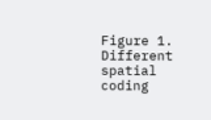Figure 1. Different spatial coding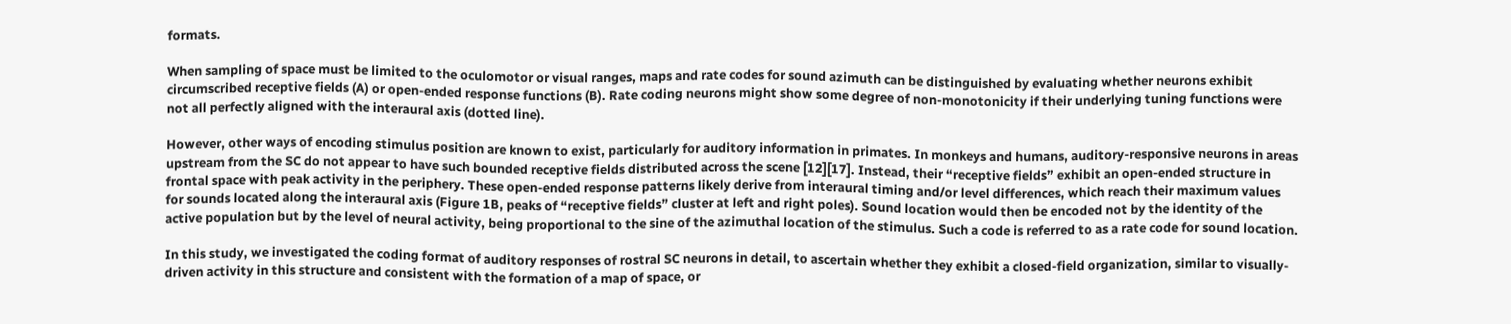formats.

When sampling of space must be limited to the oculomotor or visual ranges, maps and rate codes for sound azimuth can be distinguished by evaluating whether neurons exhibit circumscribed receptive fields (A) or open-ended response functions (B). Rate coding neurons might show some degree of non-monotonicity if their underlying tuning functions were not all perfectly aligned with the interaural axis (dotted line).

However, other ways of encoding stimulus position are known to exist, particularly for auditory information in primates. In monkeys and humans, auditory-responsive neurons in areas upstream from the SC do not appear to have such bounded receptive fields distributed across the scene [12][17]. Instead, their “receptive fields” exhibit an open-ended structure in frontal space with peak activity in the periphery. These open-ended response patterns likely derive from interaural timing and/or level differences, which reach their maximum values for sounds located along the interaural axis (Figure 1B, peaks of “receptive fields” cluster at left and right poles). Sound location would then be encoded not by the identity of the active population but by the level of neural activity, being proportional to the sine of the azimuthal location of the stimulus. Such a code is referred to as a rate code for sound location.

In this study, we investigated the coding format of auditory responses of rostral SC neurons in detail, to ascertain whether they exhibit a closed-field organization, similar to visually-driven activity in this structure and consistent with the formation of a map of space, or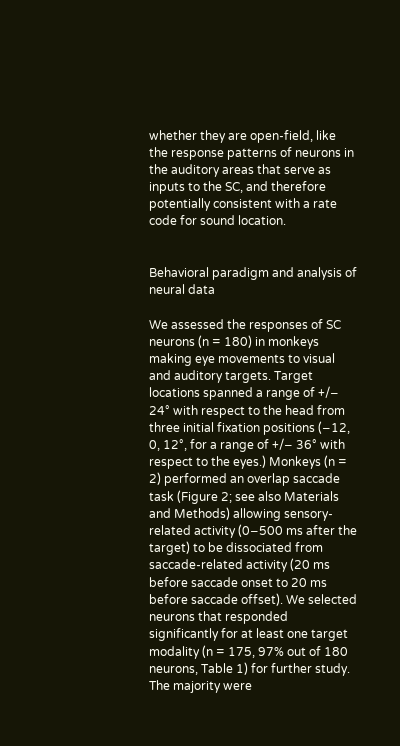whether they are open-field, like the response patterns of neurons in the auditory areas that serve as inputs to the SC, and therefore potentially consistent with a rate code for sound location.


Behavioral paradigm and analysis of neural data

We assessed the responses of SC neurons (n = 180) in monkeys making eye movements to visual and auditory targets. Target locations spanned a range of +/− 24° with respect to the head from three initial fixation positions (−12, 0, 12°, for a range of +/− 36° with respect to the eyes.) Monkeys (n = 2) performed an overlap saccade task (Figure 2; see also Materials and Methods) allowing sensory-related activity (0−500 ms after the target) to be dissociated from saccade-related activity (20 ms before saccade onset to 20 ms before saccade offset). We selected neurons that responded significantly for at least one target modality (n = 175, 97% out of 180 neurons, Table 1) for further study. The majority were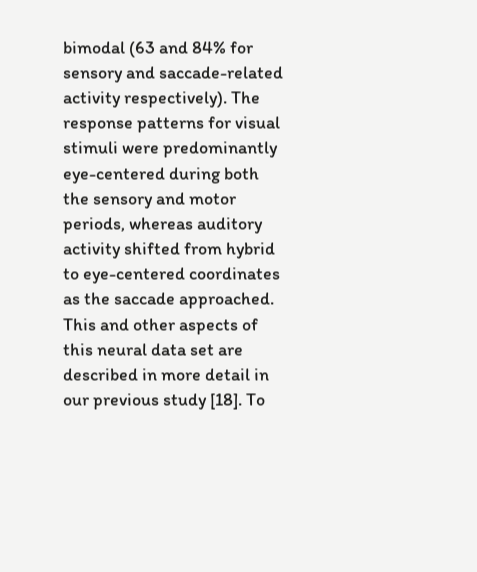bimodal (63 and 84% for sensory and saccade-related activity respectively). The response patterns for visual stimuli were predominantly eye-centered during both the sensory and motor periods, whereas auditory activity shifted from hybrid to eye-centered coordinates as the saccade approached. This and other aspects of this neural data set are described in more detail in our previous study [18]. To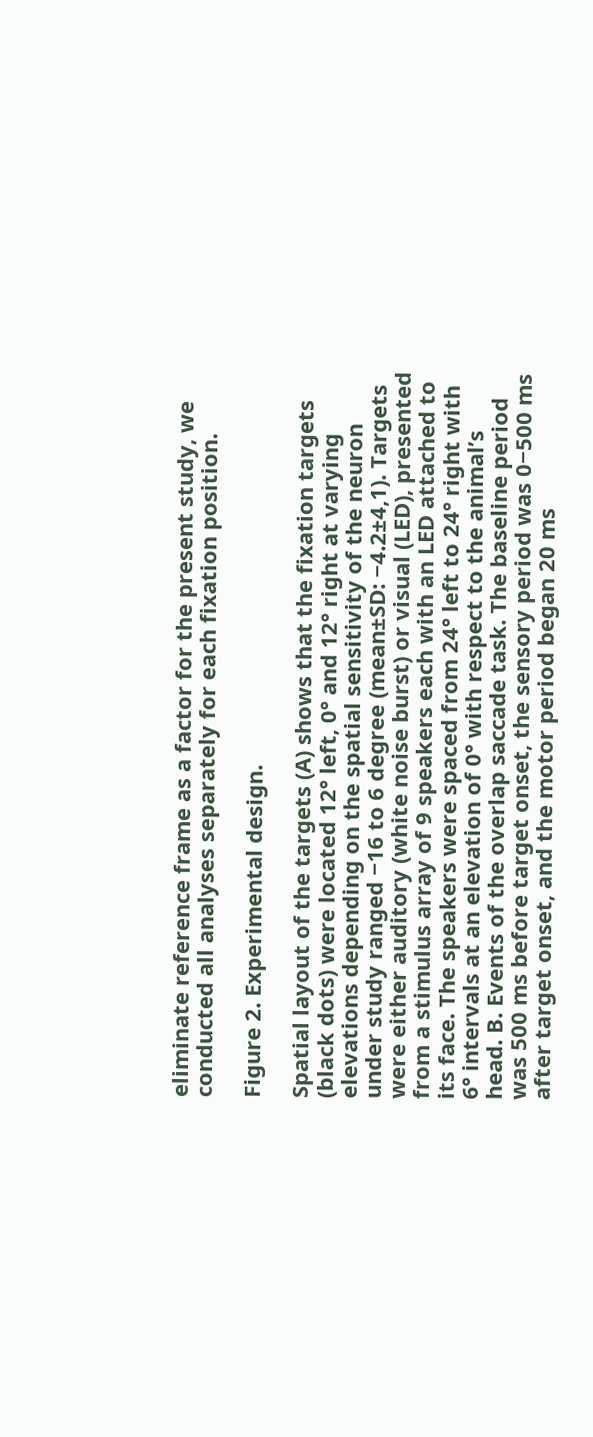eliminate reference frame as a factor for the present study, we conducted all analyses separately for each fixation position.

Figure 2. Experimental design.

Spatial layout of the targets (A) shows that the fixation targets (black dots) were located 12° left, 0° and 12° right at varying elevations depending on the spatial sensitivity of the neuron under study ranged −16 to 6 degree (mean±SD: −4.2±4,1). Targets were either auditory (white noise burst) or visual (LED), presented from a stimulus array of 9 speakers each with an LED attached to its face. The speakers were spaced from 24° left to 24° right with 6° intervals at an elevation of 0° with respect to the animal’s head. B. Events of the overlap saccade task. The baseline period was 500 ms before target onset, the sensory period was 0−500 ms after target onset, and the motor period began 20 ms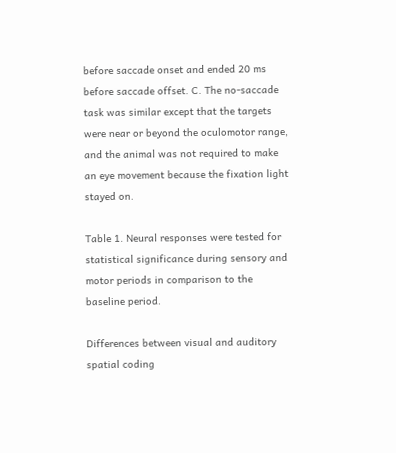before saccade onset and ended 20 ms before saccade offset. C. The no-saccade task was similar except that the targets were near or beyond the oculomotor range, and the animal was not required to make an eye movement because the fixation light stayed on.

Table 1. Neural responses were tested for statistical significance during sensory and motor periods in comparison to the baseline period.

Differences between visual and auditory spatial coding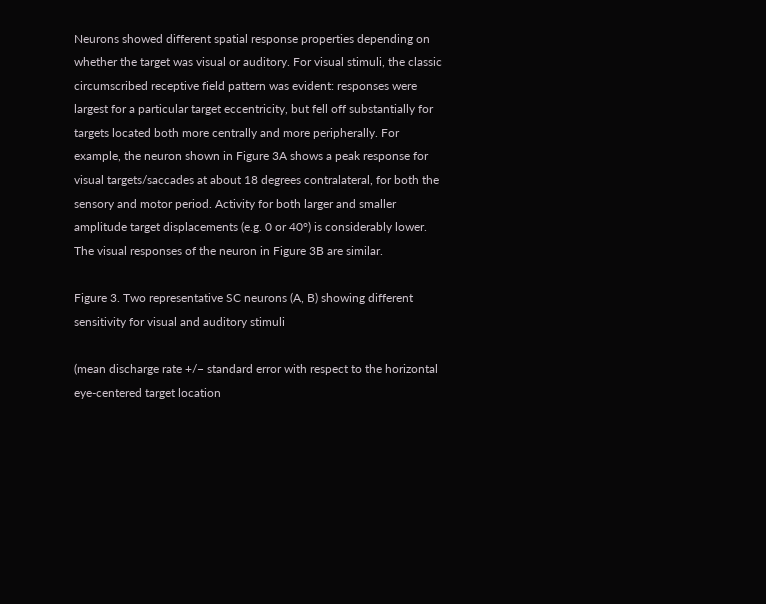Neurons showed different spatial response properties depending on whether the target was visual or auditory. For visual stimuli, the classic circumscribed receptive field pattern was evident: responses were largest for a particular target eccentricity, but fell off substantially for targets located both more centrally and more peripherally. For example, the neuron shown in Figure 3A shows a peak response for visual targets/saccades at about 18 degrees contralateral, for both the sensory and motor period. Activity for both larger and smaller amplitude target displacements (e.g. 0 or 40°) is considerably lower. The visual responses of the neuron in Figure 3B are similar.

Figure 3. Two representative SC neurons (A, B) showing different sensitivity for visual and auditory stimuli

(mean discharge rate +/− standard error with respect to the horizontal eye-centered target location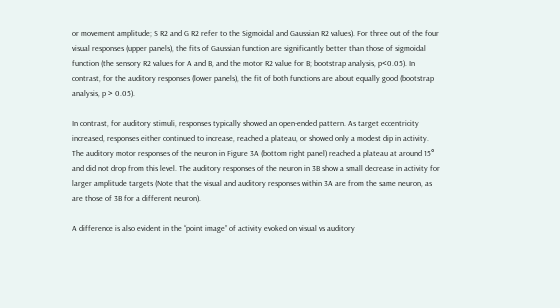or movement amplitude; S R2 and G R2 refer to the Sigmoidal and Gaussian R2 values). For three out of the four visual responses (upper panels), the fits of Gaussian function are significantly better than those of sigmoidal function (the sensory R2 values for A and B, and the motor R2 value for B; bootstrap analysis, p<0.05). In contrast, for the auditory responses (lower panels), the fit of both functions are about equally good (bootstrap analysis, p > 0.05).

In contrast, for auditory stimuli, responses typically showed an open-ended pattern. As target eccentricity increased, responses either continued to increase, reached a plateau, or showed only a modest dip in activity. The auditory motor responses of the neuron in Figure 3A (bottom right panel) reached a plateau at around 15° and did not drop from this level. The auditory responses of the neuron in 3B show a small decrease in activity for larger amplitude targets (Note that the visual and auditory responses within 3A are from the same neuron, as are those of 3B for a different neuron).

A difference is also evident in the “point image” of activity evoked on visual vs auditory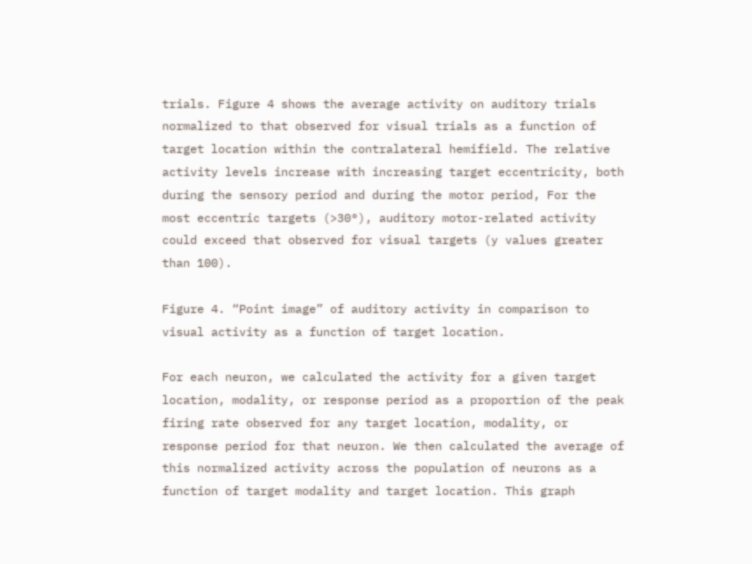trials. Figure 4 shows the average activity on auditory trials normalized to that observed for visual trials as a function of target location within the contralateral hemifield. The relative activity levels increase with increasing target eccentricity, both during the sensory period and during the motor period, For the most eccentric targets (>30°), auditory motor-related activity could exceed that observed for visual targets (y values greater than 100).

Figure 4. “Point image” of auditory activity in comparison to visual activity as a function of target location.

For each neuron, we calculated the activity for a given target location, modality, or response period as a proportion of the peak firing rate observed for any target location, modality, or response period for that neuron. We then calculated the average of this normalized activity across the population of neurons as a function of target modality and target location. This graph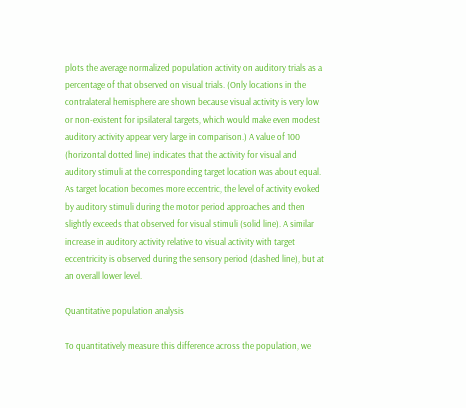plots the average normalized population activity on auditory trials as a percentage of that observed on visual trials. (Only locations in the contralateral hemisphere are shown because visual activity is very low or non-existent for ipsilateral targets, which would make even modest auditory activity appear very large in comparison.) A value of 100 (horizontal dotted line) indicates that the activity for visual and auditory stimuli at the corresponding target location was about equal. As target location becomes more eccentric, the level of activity evoked by auditory stimuli during the motor period approaches and then slightly exceeds that observed for visual stimuli (solid line). A similar increase in auditory activity relative to visual activity with target eccentricity is observed during the sensory period (dashed line), but at an overall lower level.

Quantitative population analysis

To quantitatively measure this difference across the population, we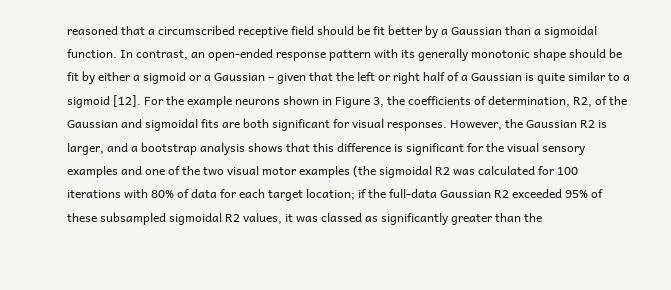reasoned that a circumscribed receptive field should be fit better by a Gaussian than a sigmoidal function. In contrast, an open-ended response pattern with its generally monotonic shape should be fit by either a sigmoid or a Gaussian – given that the left or right half of a Gaussian is quite similar to a sigmoid [12]. For the example neurons shown in Figure 3, the coefficients of determination, R2, of the Gaussian and sigmoidal fits are both significant for visual responses. However, the Gaussian R2 is larger, and a bootstrap analysis shows that this difference is significant for the visual sensory examples and one of the two visual motor examples (the sigmoidal R2 was calculated for 100 iterations with 80% of data for each target location; if the full-data Gaussian R2 exceeded 95% of these subsampled sigmoidal R2 values, it was classed as significantly greater than the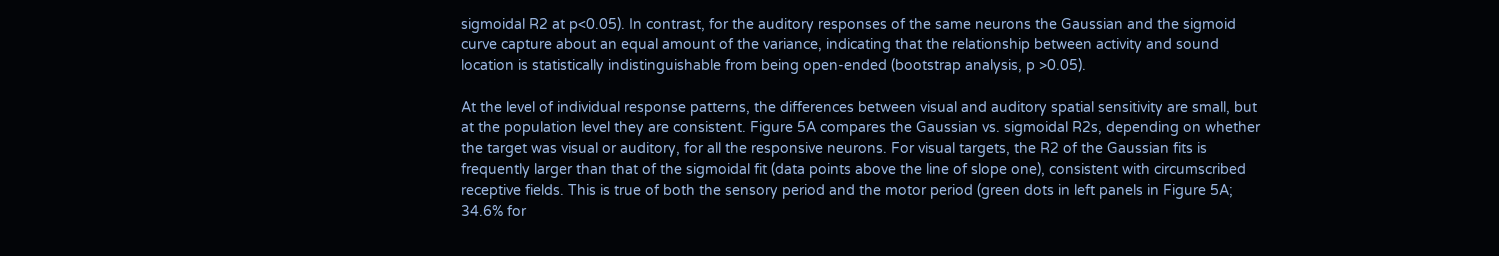sigmoidal R2 at p<0.05). In contrast, for the auditory responses of the same neurons the Gaussian and the sigmoid curve capture about an equal amount of the variance, indicating that the relationship between activity and sound location is statistically indistinguishable from being open-ended (bootstrap analysis, p >0.05).

At the level of individual response patterns, the differences between visual and auditory spatial sensitivity are small, but at the population level they are consistent. Figure 5A compares the Gaussian vs. sigmoidal R2s, depending on whether the target was visual or auditory, for all the responsive neurons. For visual targets, the R2 of the Gaussian fits is frequently larger than that of the sigmoidal fit (data points above the line of slope one), consistent with circumscribed receptive fields. This is true of both the sensory period and the motor period (green dots in left panels in Figure 5A; 34.6% for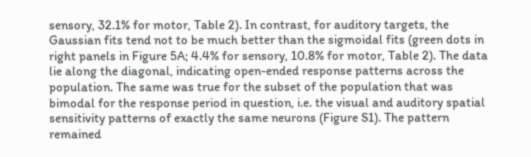sensory, 32.1% for motor, Table 2). In contrast, for auditory targets, the Gaussian fits tend not to be much better than the sigmoidal fits (green dots in right panels in Figure 5A; 4.4% for sensory, 10.8% for motor, Table 2). The data lie along the diagonal, indicating open-ended response patterns across the population. The same was true for the subset of the population that was bimodal for the response period in question, i.e. the visual and auditory spatial sensitivity patterns of exactly the same neurons (Figure S1). The pattern remained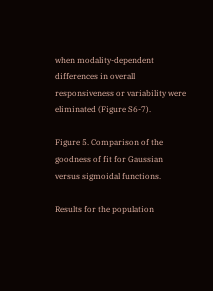when modality-dependent differences in overall responsiveness or variability were eliminated (Figure S6-7).

Figure 5. Comparison of the goodness of fit for Gaussian versus sigmoidal functions.

Results for the population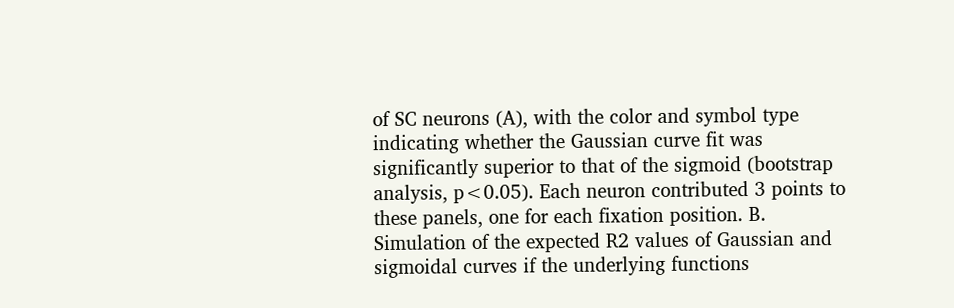of SC neurons (A), with the color and symbol type indicating whether the Gaussian curve fit was significantly superior to that of the sigmoid (bootstrap analysis, p<0.05). Each neuron contributed 3 points to these panels, one for each fixation position. B. Simulation of the expected R2 values of Gaussian and sigmoidal curves if the underlying functions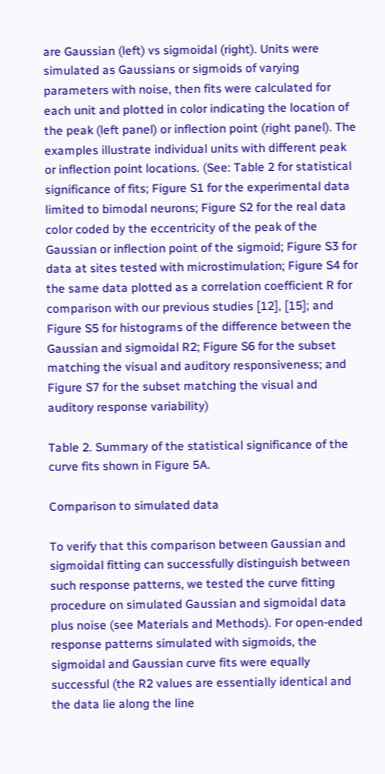are Gaussian (left) vs sigmoidal (right). Units were simulated as Gaussians or sigmoids of varying parameters with noise, then fits were calculated for each unit and plotted in color indicating the location of the peak (left panel) or inflection point (right panel). The examples illustrate individual units with different peak or inflection point locations. (See: Table 2 for statistical significance of fits; Figure S1 for the experimental data limited to bimodal neurons; Figure S2 for the real data color coded by the eccentricity of the peak of the Gaussian or inflection point of the sigmoid; Figure S3 for data at sites tested with microstimulation; Figure S4 for the same data plotted as a correlation coefficient R for comparison with our previous studies [12], [15]; and Figure S5 for histograms of the difference between the Gaussian and sigmoidal R2; Figure S6 for the subset matching the visual and auditory responsiveness; and Figure S7 for the subset matching the visual and auditory response variability)

Table 2. Summary of the statistical significance of the curve fits shown in Figure 5A.

Comparison to simulated data

To verify that this comparison between Gaussian and sigmoidal fitting can successfully distinguish between such response patterns, we tested the curve fitting procedure on simulated Gaussian and sigmoidal data plus noise (see Materials and Methods). For open-ended response patterns simulated with sigmoids, the sigmoidal and Gaussian curve fits were equally successful (the R2 values are essentially identical and the data lie along the line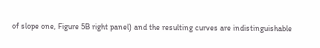of slope one, Figure 5B right panel) and the resulting curves are indistinguishable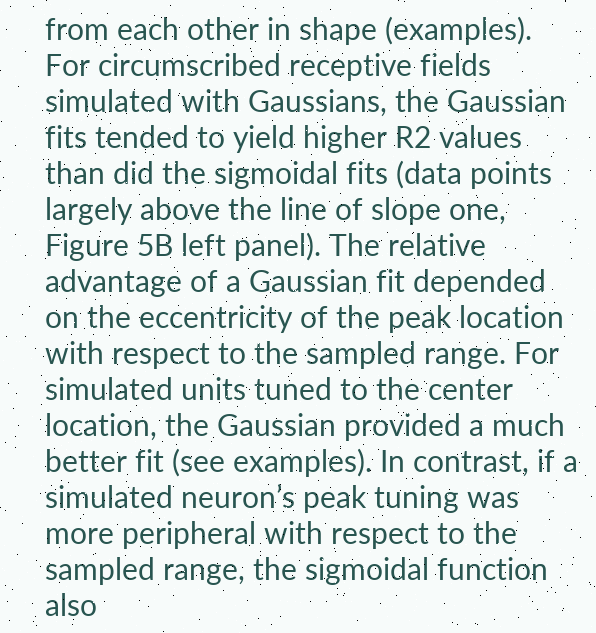from each other in shape (examples). For circumscribed receptive fields simulated with Gaussians, the Gaussian fits tended to yield higher R2 values than did the sigmoidal fits (data points largely above the line of slope one, Figure 5B left panel). The relative advantage of a Gaussian fit depended on the eccentricity of the peak location with respect to the sampled range. For simulated units tuned to the center location, the Gaussian provided a much better fit (see examples). In contrast, if a simulated neuron’s peak tuning was more peripheral with respect to the sampled range, the sigmoidal function also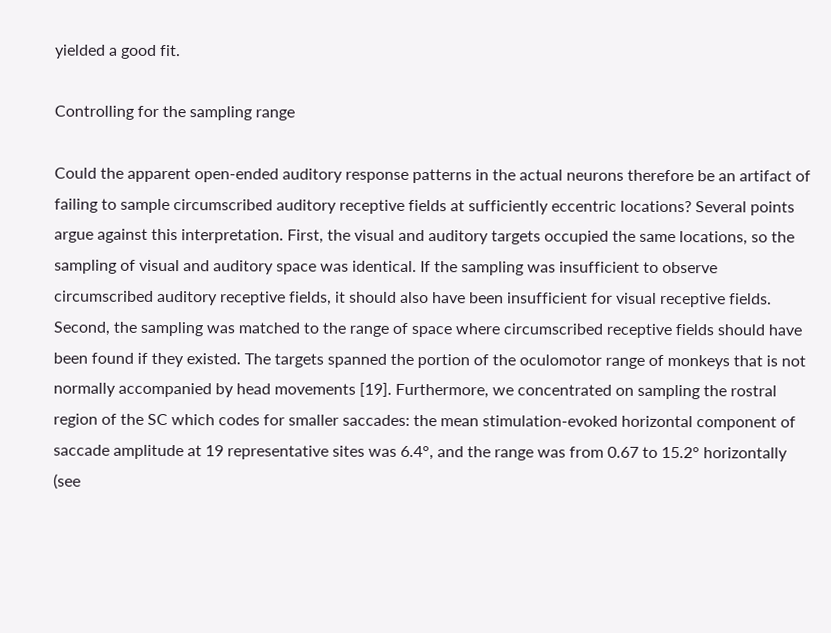yielded a good fit.

Controlling for the sampling range

Could the apparent open-ended auditory response patterns in the actual neurons therefore be an artifact of failing to sample circumscribed auditory receptive fields at sufficiently eccentric locations? Several points argue against this interpretation. First, the visual and auditory targets occupied the same locations, so the sampling of visual and auditory space was identical. If the sampling was insufficient to observe circumscribed auditory receptive fields, it should also have been insufficient for visual receptive fields. Second, the sampling was matched to the range of space where circumscribed receptive fields should have been found if they existed. The targets spanned the portion of the oculomotor range of monkeys that is not normally accompanied by head movements [19]. Furthermore, we concentrated on sampling the rostral region of the SC which codes for smaller saccades: the mean stimulation-evoked horizontal component of saccade amplitude at 19 representative sites was 6.4°, and the range was from 0.67 to 15.2° horizontally (see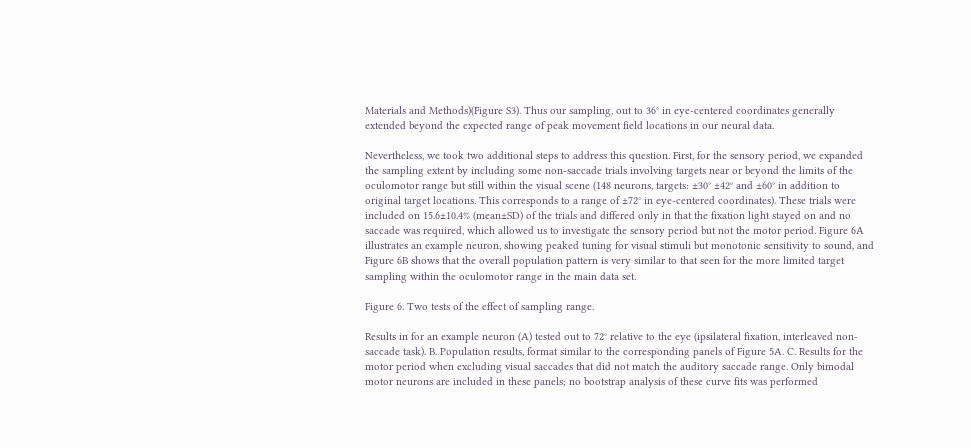Materials and Methods)(Figure S3). Thus our sampling, out to 36° in eye-centered coordinates generally extended beyond the expected range of peak movement field locations in our neural data.

Nevertheless, we took two additional steps to address this question. First, for the sensory period, we expanded the sampling extent by including some non-saccade trials involving targets near or beyond the limits of the oculomotor range but still within the visual scene (148 neurons, targets: ±30° ±42° and ±60° in addition to original target locations. This corresponds to a range of ±72° in eye-centered coordinates). These trials were included on 15.6±10.4% (mean±SD) of the trials and differed only in that the fixation light stayed on and no saccade was required, which allowed us to investigate the sensory period but not the motor period. Figure 6A illustrates an example neuron, showing peaked tuning for visual stimuli but monotonic sensitivity to sound, and Figure 6B shows that the overall population pattern is very similar to that seen for the more limited target sampling within the oculomotor range in the main data set.

Figure 6. Two tests of the effect of sampling range.

Results in for an example neuron (A) tested out to 72° relative to the eye (ipsilateral fixation, interleaved non-saccade task). B. Population results, format similar to the corresponding panels of Figure 5A. C. Results for the motor period when excluding visual saccades that did not match the auditory saccade range. Only bimodal motor neurons are included in these panels; no bootstrap analysis of these curve fits was performed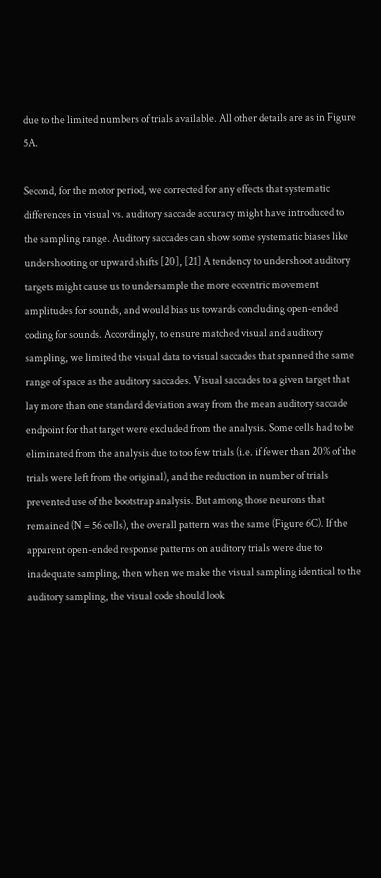due to the limited numbers of trials available. All other details are as in Figure 5A.

Second, for the motor period, we corrected for any effects that systematic differences in visual vs. auditory saccade accuracy might have introduced to the sampling range. Auditory saccades can show some systematic biases like undershooting or upward shifts [20], [21] A tendency to undershoot auditory targets might cause us to undersample the more eccentric movement amplitudes for sounds, and would bias us towards concluding open-ended coding for sounds. Accordingly, to ensure matched visual and auditory sampling, we limited the visual data to visual saccades that spanned the same range of space as the auditory saccades. Visual saccades to a given target that lay more than one standard deviation away from the mean auditory saccade endpoint for that target were excluded from the analysis. Some cells had to be eliminated from the analysis due to too few trials (i.e. if fewer than 20% of the trials were left from the original), and the reduction in number of trials prevented use of the bootstrap analysis. But among those neurons that remained (N = 56 cells), the overall pattern was the same (Figure 6C). If the apparent open-ended response patterns on auditory trials were due to inadequate sampling, then when we make the visual sampling identical to the auditory sampling, the visual code should look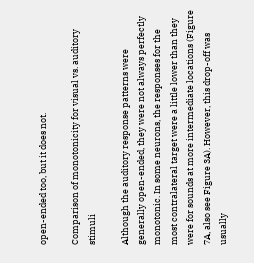open-ended too, but it does not.

Comparison of monotonicity for visual vs. auditory stimuli

Although the auditory response patterns were generally open-ended, they were not always perfectly monotonic. In some neurons, the responses for the most contralateral target were a little lower than they were for sounds at more intermediate locations (Figure 7A, also see Figure 3A). However, this drop-off was usually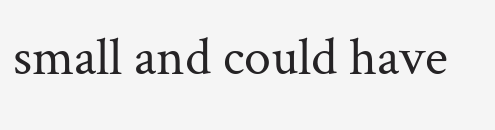small and could have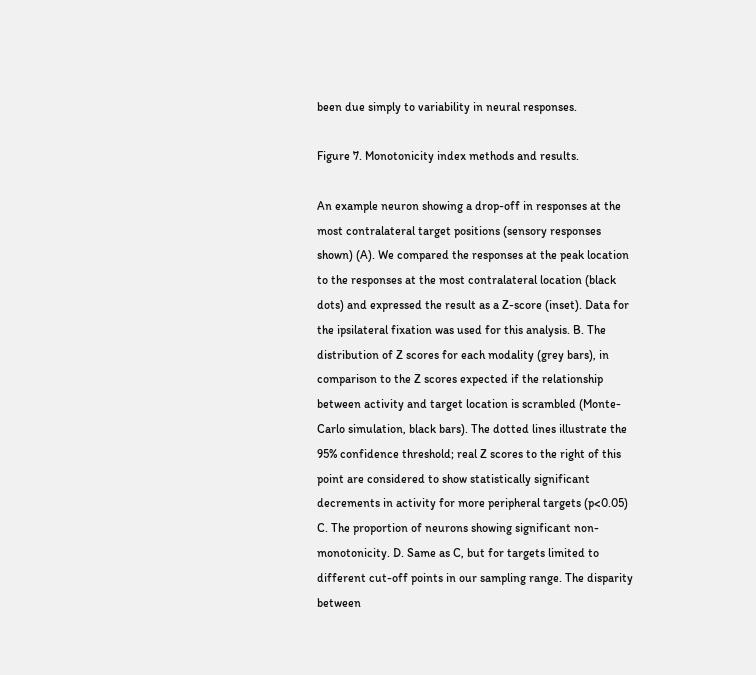been due simply to variability in neural responses.

Figure 7. Monotonicity index methods and results.

An example neuron showing a drop-off in responses at the most contralateral target positions (sensory responses shown) (A). We compared the responses at the peak location to the responses at the most contralateral location (black dots) and expressed the result as a Z-score (inset). Data for the ipsilateral fixation was used for this analysis. B. The distribution of Z scores for each modality (grey bars), in comparison to the Z scores expected if the relationship between activity and target location is scrambled (Monte-Carlo simulation, black bars). The dotted lines illustrate the 95% confidence threshold; real Z scores to the right of this point are considered to show statistically significant decrements in activity for more peripheral targets (p<0.05) C. The proportion of neurons showing significant non-monotonicity. D. Same as C, but for targets limited to different cut-off points in our sampling range. The disparity between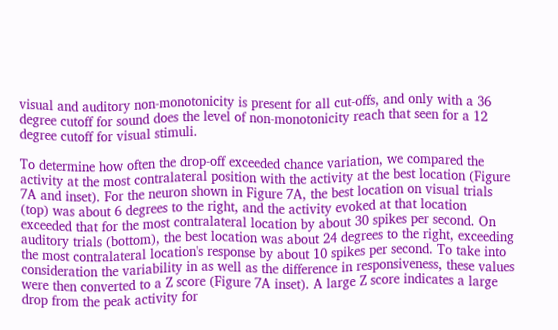visual and auditory non-monotonicity is present for all cut-offs, and only with a 36 degree cutoff for sound does the level of non-monotonicity reach that seen for a 12 degree cutoff for visual stimuli.

To determine how often the drop-off exceeded chance variation, we compared the activity at the most contralateral position with the activity at the best location (Figure 7A and inset). For the neuron shown in Figure 7A, the best location on visual trials (top) was about 6 degrees to the right, and the activity evoked at that location exceeded that for the most contralateral location by about 30 spikes per second. On auditory trials (bottom), the best location was about 24 degrees to the right, exceeding the most contralateral location's response by about 10 spikes per second. To take into consideration the variability in as well as the difference in responsiveness, these values were then converted to a Z score (Figure 7A inset). A large Z score indicates a large drop from the peak activity for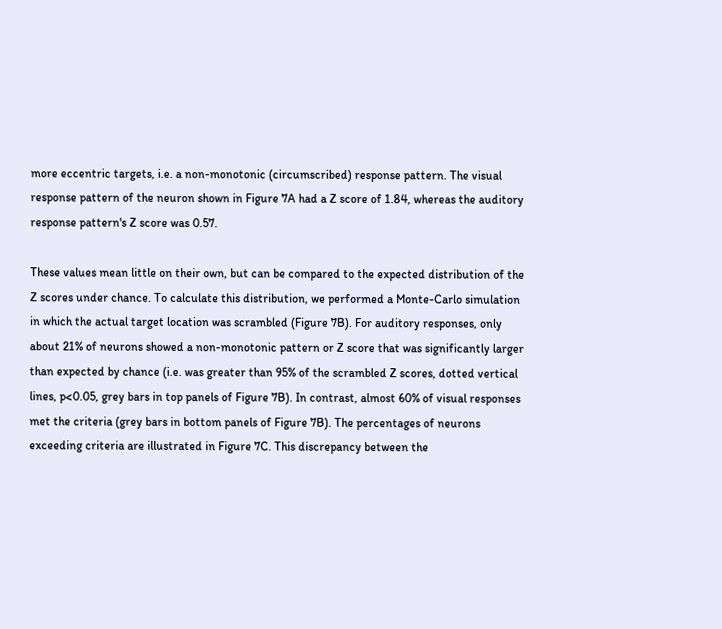more eccentric targets, i.e. a non-monotonic (circumscribed) response pattern. The visual response pattern of the neuron shown in Figure 7A had a Z score of 1.84, whereas the auditory response pattern's Z score was 0.57.

These values mean little on their own, but can be compared to the expected distribution of the Z scores under chance. To calculate this distribution, we performed a Monte-Carlo simulation in which the actual target location was scrambled (Figure 7B). For auditory responses, only about 21% of neurons showed a non-monotonic pattern or Z score that was significantly larger than expected by chance (i.e. was greater than 95% of the scrambled Z scores, dotted vertical lines, p<0.05, grey bars in top panels of Figure 7B). In contrast, almost 60% of visual responses met the criteria (grey bars in bottom panels of Figure 7B). The percentages of neurons exceeding criteria are illustrated in Figure 7C. This discrepancy between the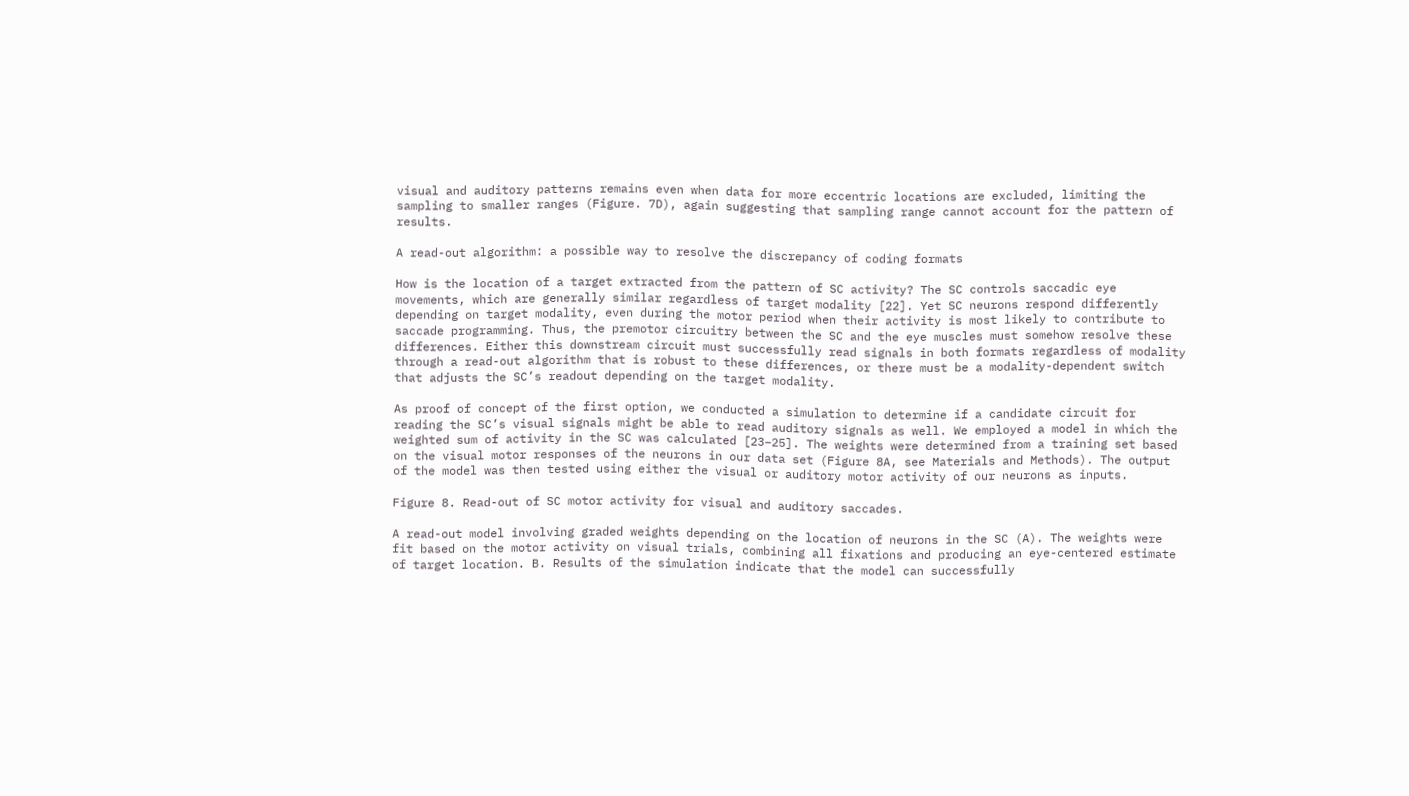visual and auditory patterns remains even when data for more eccentric locations are excluded, limiting the sampling to smaller ranges (Figure. 7D), again suggesting that sampling range cannot account for the pattern of results.

A read-out algorithm: a possible way to resolve the discrepancy of coding formats

How is the location of a target extracted from the pattern of SC activity? The SC controls saccadic eye movements, which are generally similar regardless of target modality [22]. Yet SC neurons respond differently depending on target modality, even during the motor period when their activity is most likely to contribute to saccade programming. Thus, the premotor circuitry between the SC and the eye muscles must somehow resolve these differences. Either this downstream circuit must successfully read signals in both formats regardless of modality through a read-out algorithm that is robust to these differences, or there must be a modality-dependent switch that adjusts the SC’s readout depending on the target modality.

As proof of concept of the first option, we conducted a simulation to determine if a candidate circuit for reading the SC’s visual signals might be able to read auditory signals as well. We employed a model in which the weighted sum of activity in the SC was calculated [23−25]. The weights were determined from a training set based on the visual motor responses of the neurons in our data set (Figure 8A, see Materials and Methods). The output of the model was then tested using either the visual or auditory motor activity of our neurons as inputs.

Figure 8. Read-out of SC motor activity for visual and auditory saccades.

A read-out model involving graded weights depending on the location of neurons in the SC (A). The weights were fit based on the motor activity on visual trials, combining all fixations and producing an eye-centered estimate of target location. B. Results of the simulation indicate that the model can successfully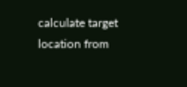calculate target location from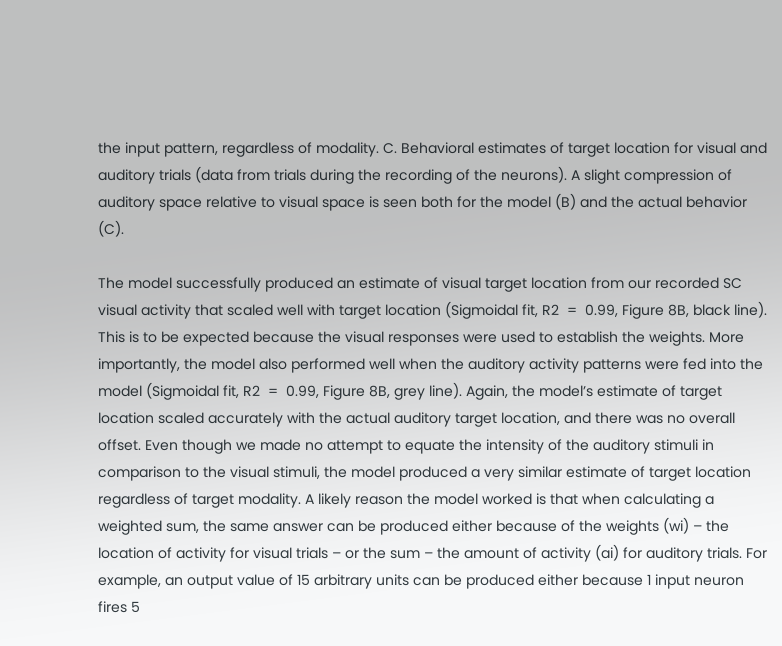the input pattern, regardless of modality. C. Behavioral estimates of target location for visual and auditory trials (data from trials during the recording of the neurons). A slight compression of auditory space relative to visual space is seen both for the model (B) and the actual behavior (C).

The model successfully produced an estimate of visual target location from our recorded SC visual activity that scaled well with target location (Sigmoidal fit, R2  =  0.99, Figure 8B, black line). This is to be expected because the visual responses were used to establish the weights. More importantly, the model also performed well when the auditory activity patterns were fed into the model (Sigmoidal fit, R2  =  0.99, Figure 8B, grey line). Again, the model’s estimate of target location scaled accurately with the actual auditory target location, and there was no overall offset. Even though we made no attempt to equate the intensity of the auditory stimuli in comparison to the visual stimuli, the model produced a very similar estimate of target location regardless of target modality. A likely reason the model worked is that when calculating a weighted sum, the same answer can be produced either because of the weights (wi) – the location of activity for visual trials – or the sum – the amount of activity (ai) for auditory trials. For example, an output value of 15 arbitrary units can be produced either because 1 input neuron fires 5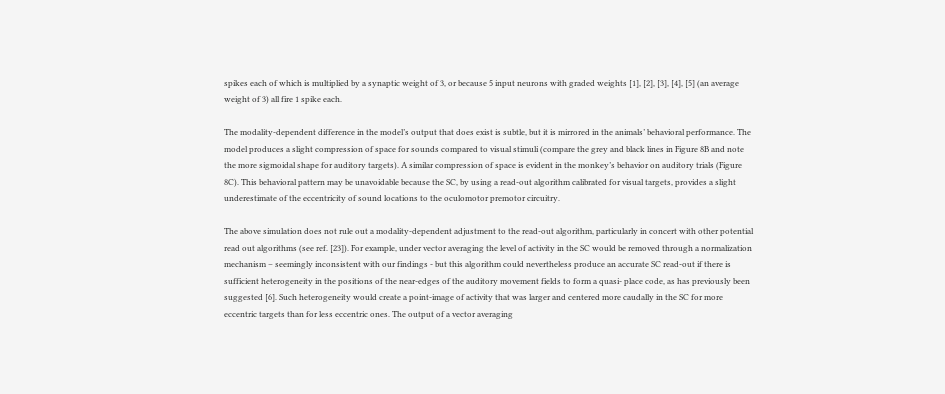spikes each of which is multiplied by a synaptic weight of 3, or because 5 input neurons with graded weights [1], [2], [3], [4], [5] (an average weight of 3) all fire 1 spike each.

The modality-dependent difference in the model’s output that does exist is subtle, but it is mirrored in the animals’ behavioral performance. The model produces a slight compression of space for sounds compared to visual stimuli (compare the grey and black lines in Figure 8B and note the more sigmoidal shape for auditory targets). A similar compression of space is evident in the monkey’s behavior on auditory trials (Figure 8C). This behavioral pattern may be unavoidable because the SC, by using a read-out algorithm calibrated for visual targets, provides a slight underestimate of the eccentricity of sound locations to the oculomotor premotor circuitry.

The above simulation does not rule out a modality-dependent adjustment to the read-out algorithm, particularly in concert with other potential read out algorithms (see ref. [23]). For example, under vector averaging the level of activity in the SC would be removed through a normalization mechanism – seemingly inconsistent with our findings - but this algorithm could nevertheless produce an accurate SC read-out if there is sufficient heterogeneity in the positions of the near-edges of the auditory movement fields to form a quasi- place code, as has previously been suggested [6]. Such heterogeneity would create a point-image of activity that was larger and centered more caudally in the SC for more eccentric targets than for less eccentric ones. The output of a vector averaging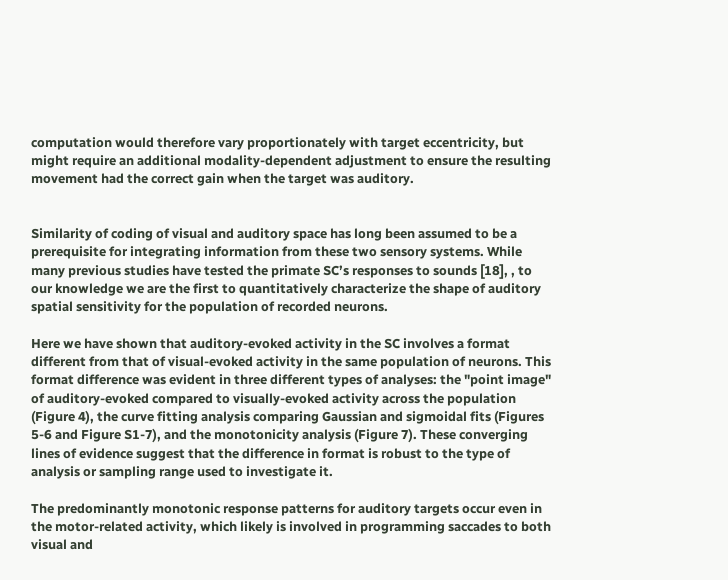computation would therefore vary proportionately with target eccentricity, but might require an additional modality-dependent adjustment to ensure the resulting movement had the correct gain when the target was auditory.


Similarity of coding of visual and auditory space has long been assumed to be a prerequisite for integrating information from these two sensory systems. While many previous studies have tested the primate SC’s responses to sounds [18], , to our knowledge we are the first to quantitatively characterize the shape of auditory spatial sensitivity for the population of recorded neurons.

Here we have shown that auditory-evoked activity in the SC involves a format different from that of visual-evoked activity in the same population of neurons. This format difference was evident in three different types of analyses: the "point image" of auditory-evoked compared to visually-evoked activity across the population (Figure 4), the curve fitting analysis comparing Gaussian and sigmoidal fits (Figures 5-6 and Figure S1-7), and the monotonicity analysis (Figure 7). These converging lines of evidence suggest that the difference in format is robust to the type of analysis or sampling range used to investigate it.

The predominantly monotonic response patterns for auditory targets occur even in the motor-related activity, which likely is involved in programming saccades to both visual and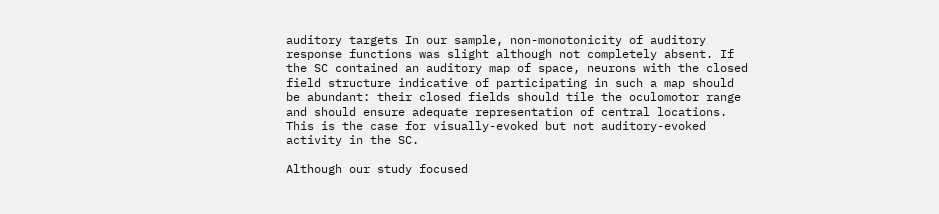auditory targets In our sample, non-monotonicity of auditory response functions was slight although not completely absent. If the SC contained an auditory map of space, neurons with the closed field structure indicative of participating in such a map should be abundant: their closed fields should tile the oculomotor range and should ensure adequate representation of central locations. This is the case for visually-evoked but not auditory-evoked activity in the SC.

Although our study focused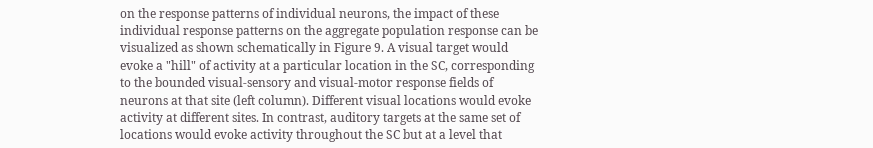on the response patterns of individual neurons, the impact of these individual response patterns on the aggregate population response can be visualized as shown schematically in Figure 9. A visual target would evoke a "hill" of activity at a particular location in the SC, corresponding to the bounded visual-sensory and visual-motor response fields of neurons at that site (left column). Different visual locations would evoke activity at different sites. In contrast, auditory targets at the same set of locations would evoke activity throughout the SC but at a level that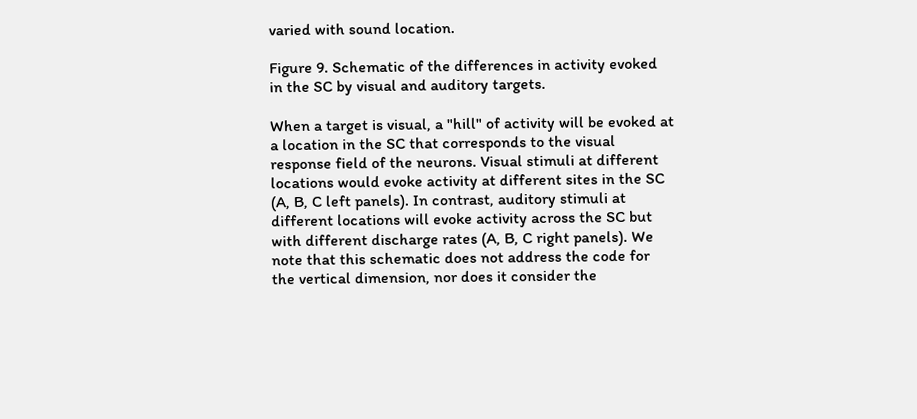varied with sound location.

Figure 9. Schematic of the differences in activity evoked in the SC by visual and auditory targets.

When a target is visual, a "hill" of activity will be evoked at a location in the SC that corresponds to the visual response field of the neurons. Visual stimuli at different locations would evoke activity at different sites in the SC (A, B, C left panels). In contrast, auditory stimuli at different locations will evoke activity across the SC but with different discharge rates (A, B, C right panels). We note that this schematic does not address the code for the vertical dimension, nor does it consider the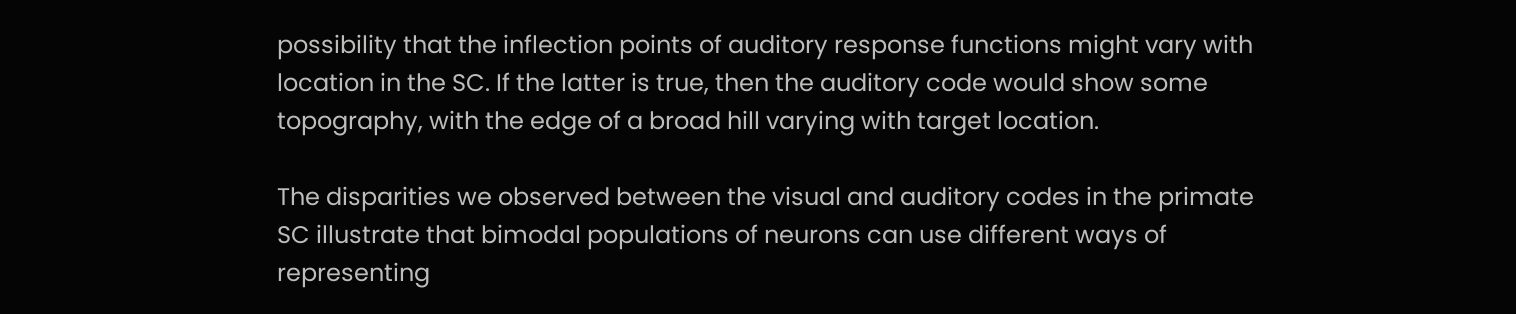possibility that the inflection points of auditory response functions might vary with location in the SC. If the latter is true, then the auditory code would show some topography, with the edge of a broad hill varying with target location.

The disparities we observed between the visual and auditory codes in the primate SC illustrate that bimodal populations of neurons can use different ways of representing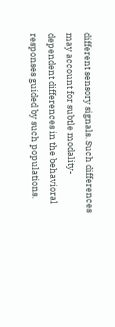different sensory signals. Such differences may account for subtle modality-dependent differences in the behavioral responses guided by such populations.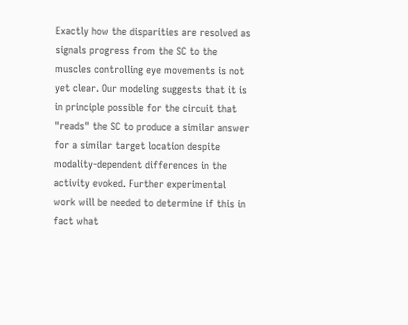Exactly how the disparities are resolved as signals progress from the SC to the muscles controlling eye movements is not yet clear. Our modeling suggests that it is in principle possible for the circuit that "reads" the SC to produce a similar answer for a similar target location despite modality-dependent differences in the activity evoked. Further experimental work will be needed to determine if this in fact what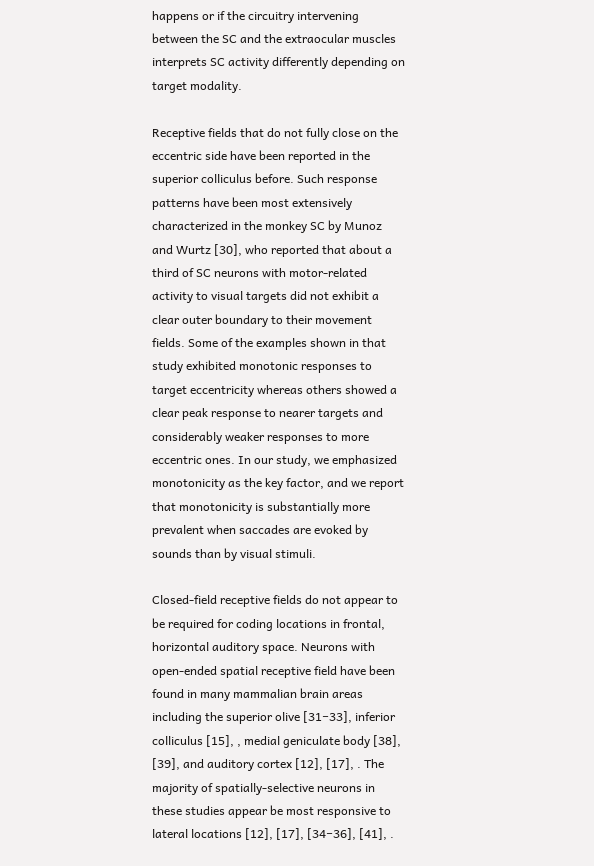happens or if the circuitry intervening between the SC and the extraocular muscles interprets SC activity differently depending on target modality.

Receptive fields that do not fully close on the eccentric side have been reported in the superior colliculus before. Such response patterns have been most extensively characterized in the monkey SC by Munoz and Wurtz [30], who reported that about a third of SC neurons with motor-related activity to visual targets did not exhibit a clear outer boundary to their movement fields. Some of the examples shown in that study exhibited monotonic responses to target eccentricity whereas others showed a clear peak response to nearer targets and considerably weaker responses to more eccentric ones. In our study, we emphasized monotonicity as the key factor, and we report that monotonicity is substantially more prevalent when saccades are evoked by sounds than by visual stimuli.

Closed-field receptive fields do not appear to be required for coding locations in frontal, horizontal auditory space. Neurons with open-ended spatial receptive field have been found in many mammalian brain areas including the superior olive [31−33], inferior colliculus [15], , medial geniculate body [38], [39], and auditory cortex [12], [17], . The majority of spatially-selective neurons in these studies appear be most responsive to lateral locations [12], [17], [34−36], [41], .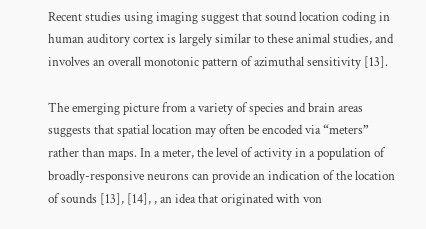Recent studies using imaging suggest that sound location coding in human auditory cortex is largely similar to these animal studies, and involves an overall monotonic pattern of azimuthal sensitivity [13].

The emerging picture from a variety of species and brain areas suggests that spatial location may often be encoded via “meters” rather than maps. In a meter, the level of activity in a population of broadly-responsive neurons can provide an indication of the location of sounds [13], [14], , an idea that originated with von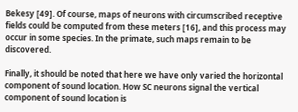Bekesy [49]. Of course, maps of neurons with circumscribed receptive fields could be computed from these meters [16], and this process may occur in some species. In the primate, such maps remain to be discovered.

Finally, it should be noted that here we have only varied the horizontal component of sound location. How SC neurons signal the vertical component of sound location is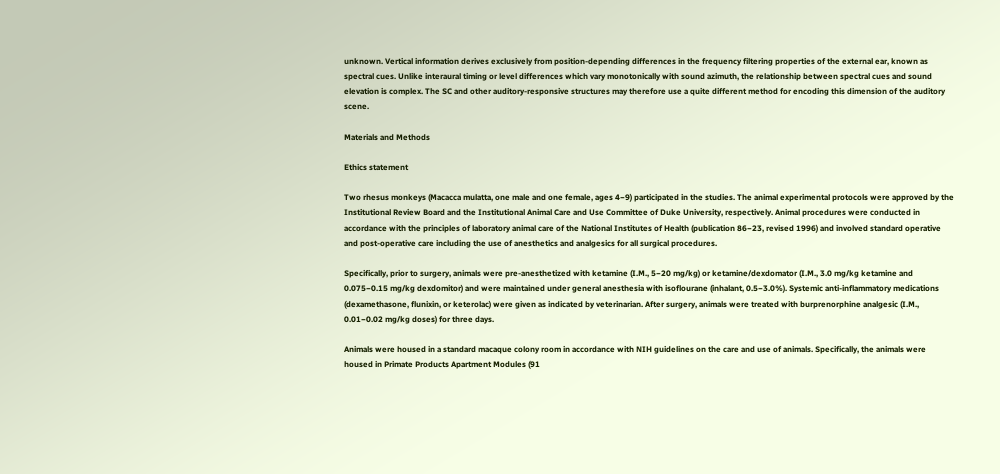unknown. Vertical information derives exclusively from position-depending differences in the frequency filtering properties of the external ear, known as spectral cues. Unlike interaural timing or level differences which vary monotonically with sound azimuth, the relationship between spectral cues and sound elevation is complex. The SC and other auditory-responsive structures may therefore use a quite different method for encoding this dimension of the auditory scene.

Materials and Methods

Ethics statement

Two rhesus monkeys (Macacca mulatta, one male and one female, ages 4−9) participated in the studies. The animal experimental protocols were approved by the Institutional Review Board and the Institutional Animal Care and Use Committee of Duke University, respectively. Animal procedures were conducted in accordance with the principles of laboratory animal care of the National Institutes of Health (publication 86−23, revised 1996) and involved standard operative and post-operative care including the use of anesthetics and analgesics for all surgical procedures.

Specifically, prior to surgery, animals were pre-anesthetized with ketamine (I.M., 5−20 mg/kg) or ketamine/dexdomator (I.M., 3.0 mg/kg ketamine and 0.075−0.15 mg/kg dexdomitor) and were maintained under general anesthesia with isoflourane (inhalant, 0.5−3.0%). Systemic anti-inflammatory medications (dexamethasone, flunixin, or keterolac) were given as indicated by veterinarian. After surgery, animals were treated with burprenorphine analgesic (I.M., 0.01−0.02 mg/kg doses) for three days.

Animals were housed in a standard macaque colony room in accordance with NIH guidelines on the care and use of animals. Specifically, the animals were housed in Primate Products Apartment Modules (91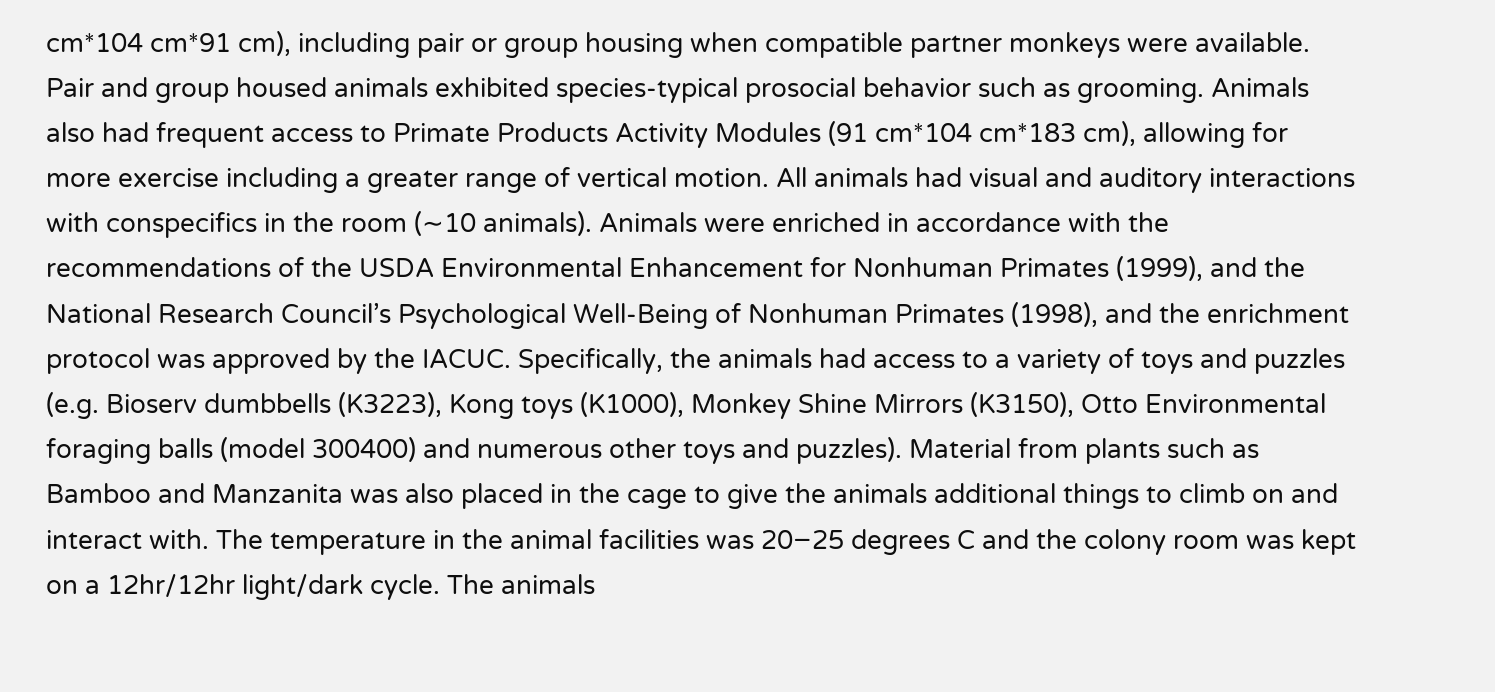cm*104 cm*91 cm), including pair or group housing when compatible partner monkeys were available. Pair and group housed animals exhibited species-typical prosocial behavior such as grooming. Animals also had frequent access to Primate Products Activity Modules (91 cm*104 cm*183 cm), allowing for more exercise including a greater range of vertical motion. All animals had visual and auditory interactions with conspecifics in the room (∼10 animals). Animals were enriched in accordance with the recommendations of the USDA Environmental Enhancement for Nonhuman Primates (1999), and the National Research Council’s Psychological Well-Being of Nonhuman Primates (1998), and the enrichment protocol was approved by the IACUC. Specifically, the animals had access to a variety of toys and puzzles (e.g. Bioserv dumbbells (K3223), Kong toys (K1000), Monkey Shine Mirrors (K3150), Otto Environmental foraging balls (model 300400) and numerous other toys and puzzles). Material from plants such as Bamboo and Manzanita was also placed in the cage to give the animals additional things to climb on and interact with. The temperature in the animal facilities was 20−25 degrees C and the colony room was kept on a 12hr/12hr light/dark cycle. The animals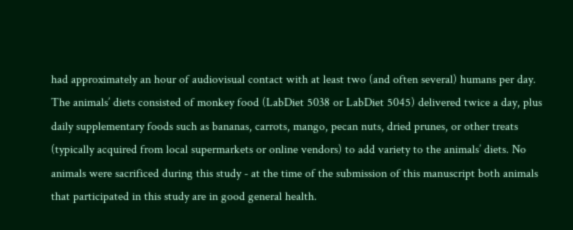had approximately an hour of audiovisual contact with at least two (and often several) humans per day. The animals’ diets consisted of monkey food (LabDiet 5038 or LabDiet 5045) delivered twice a day, plus daily supplementary foods such as bananas, carrots, mango, pecan nuts, dried prunes, or other treats (typically acquired from local supermarkets or online vendors) to add variety to the animals’ diets. No animals were sacrificed during this study - at the time of the submission of this manuscript both animals that participated in this study are in good general health.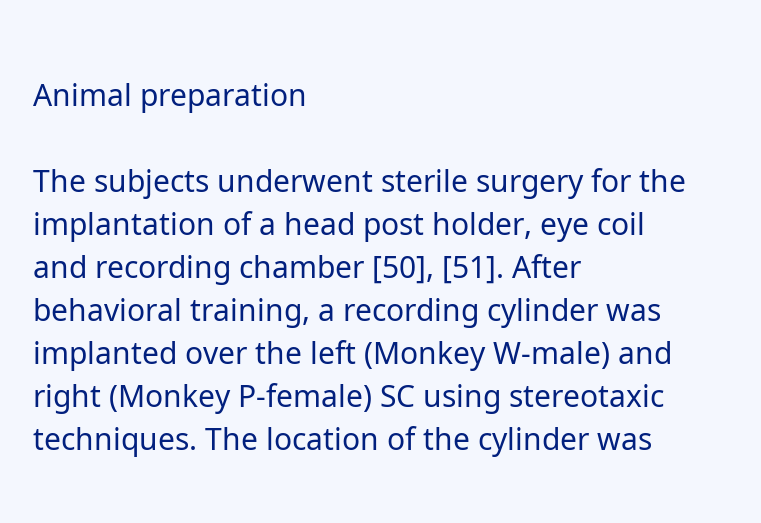Animal preparation

The subjects underwent sterile surgery for the implantation of a head post holder, eye coil and recording chamber [50], [51]. After behavioral training, a recording cylinder was implanted over the left (Monkey W-male) and right (Monkey P-female) SC using stereotaxic techniques. The location of the cylinder was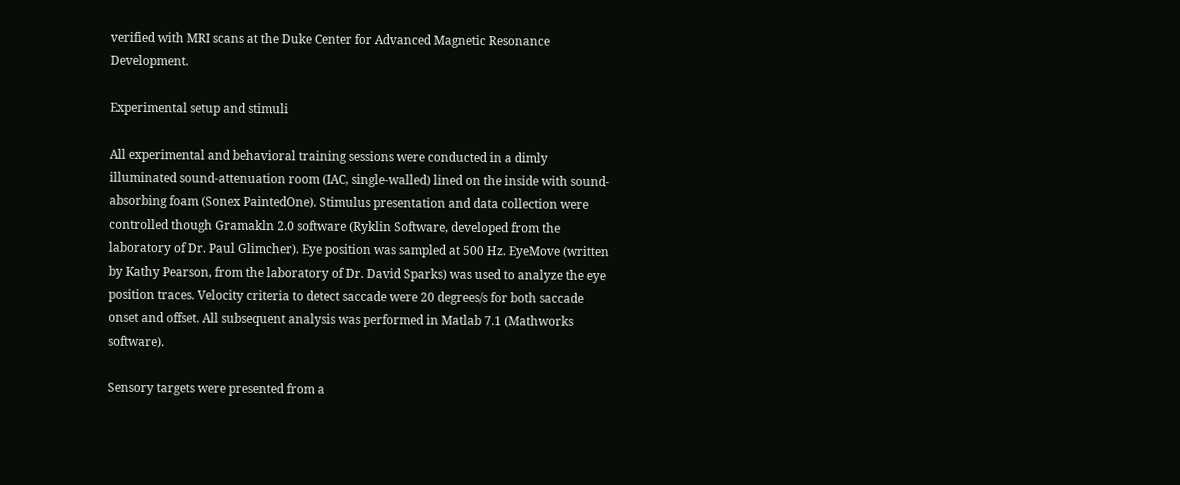verified with MRI scans at the Duke Center for Advanced Magnetic Resonance Development.

Experimental setup and stimuli

All experimental and behavioral training sessions were conducted in a dimly illuminated sound-attenuation room (IAC, single-walled) lined on the inside with sound-absorbing foam (Sonex PaintedOne). Stimulus presentation and data collection were controlled though Gramakln 2.0 software (Ryklin Software, developed from the laboratory of Dr. Paul Glimcher). Eye position was sampled at 500 Hz. EyeMove (written by Kathy Pearson, from the laboratory of Dr. David Sparks) was used to analyze the eye position traces. Velocity criteria to detect saccade were 20 degrees/s for both saccade onset and offset. All subsequent analysis was performed in Matlab 7.1 (Mathworks software).

Sensory targets were presented from a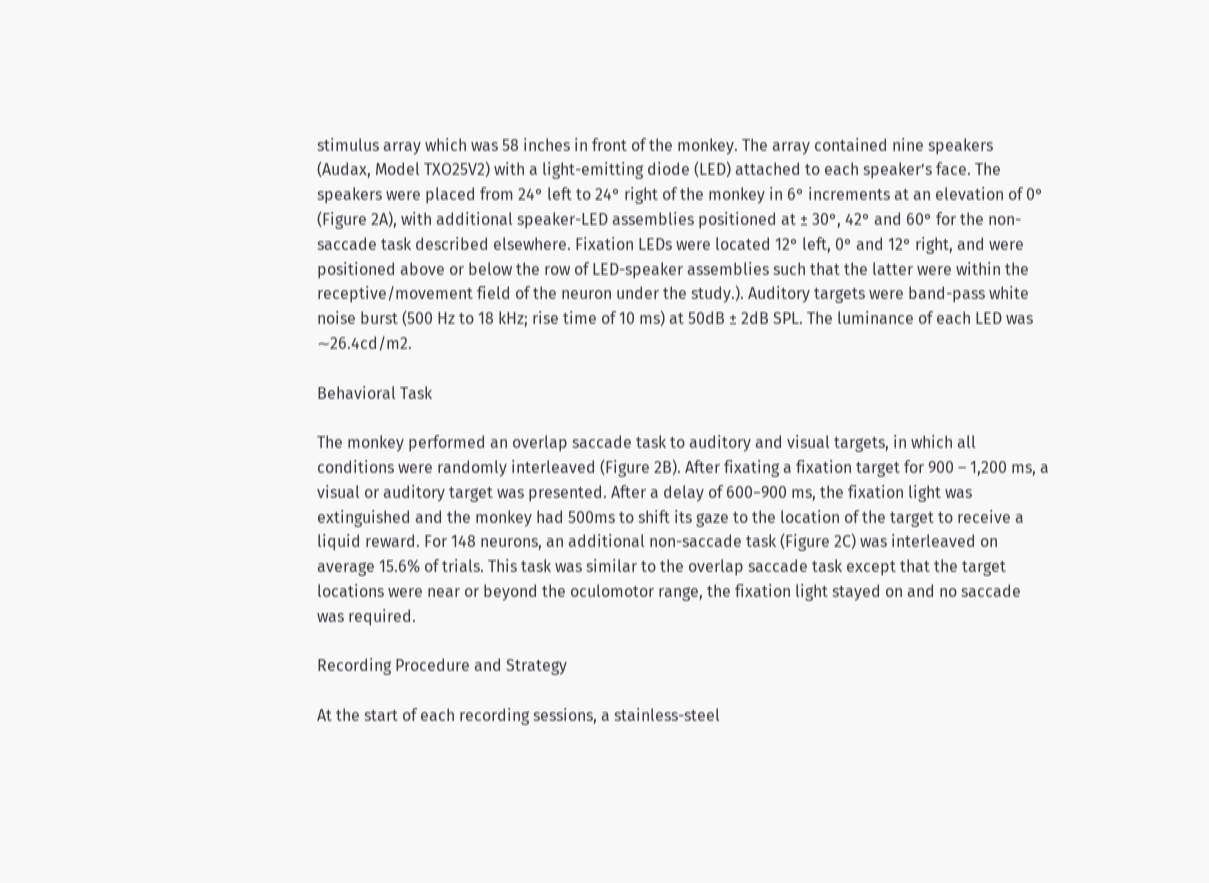stimulus array which was 58 inches in front of the monkey. The array contained nine speakers (Audax, Model TXO25V2) with a light-emitting diode (LED) attached to each speaker’s face. The speakers were placed from 24° left to 24° right of the monkey in 6° increments at an elevation of 0° (Figure 2A), with additional speaker-LED assemblies positioned at ± 30°, 42° and 60° for the non-saccade task described elsewhere. Fixation LEDs were located 12° left, 0° and 12° right, and were positioned above or below the row of LED-speaker assemblies such that the latter were within the receptive/movement field of the neuron under the study.). Auditory targets were band-pass white noise burst (500 Hz to 18 kHz; rise time of 10 ms) at 50dB ± 2dB SPL. The luminance of each LED was ∼26.4cd/m2.

Behavioral Task

The monkey performed an overlap saccade task to auditory and visual targets, in which all conditions were randomly interleaved (Figure 2B). After fixating a fixation target for 900 – 1,200 ms, a visual or auditory target was presented. After a delay of 600−900 ms, the fixation light was extinguished and the monkey had 500ms to shift its gaze to the location of the target to receive a liquid reward. For 148 neurons, an additional non-saccade task (Figure 2C) was interleaved on average 15.6% of trials. This task was similar to the overlap saccade task except that the target locations were near or beyond the oculomotor range, the fixation light stayed on and no saccade was required.

Recording Procedure and Strategy

At the start of each recording sessions, a stainless-steel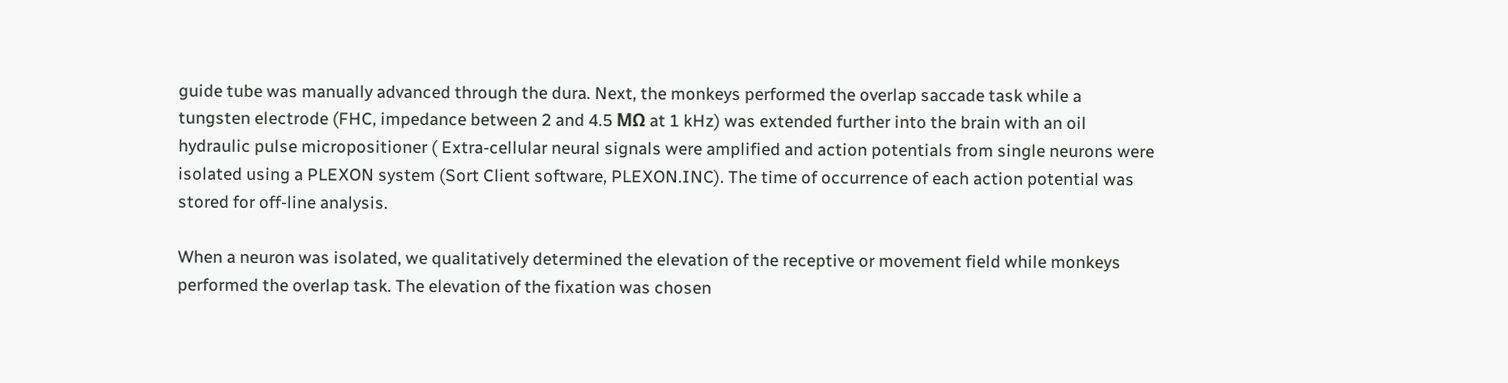guide tube was manually advanced through the dura. Next, the monkeys performed the overlap saccade task while a tungsten electrode (FHC, impedance between 2 and 4.5 MΩ at 1 kHz) was extended further into the brain with an oil hydraulic pulse micropositioner ( Extra-cellular neural signals were amplified and action potentials from single neurons were isolated using a PLEXON system (Sort Client software, PLEXON.INC). The time of occurrence of each action potential was stored for off-line analysis.

When a neuron was isolated, we qualitatively determined the elevation of the receptive or movement field while monkeys performed the overlap task. The elevation of the fixation was chosen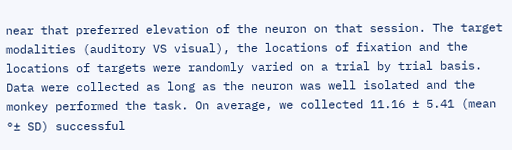near that preferred elevation of the neuron on that session. The target modalities (auditory VS visual), the locations of fixation and the locations of targets were randomly varied on a trial by trial basis. Data were collected as long as the neuron was well isolated and the monkey performed the task. On average, we collected 11.16 ± 5.41 (mean °± SD) successful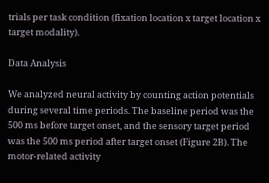trials per task condition (fixation location x target location x target modality).

Data Analysis

We analyzed neural activity by counting action potentials during several time periods. The baseline period was the 500 ms before target onset, and the sensory target period was the 500 ms period after target onset (Figure 2B). The motor-related activity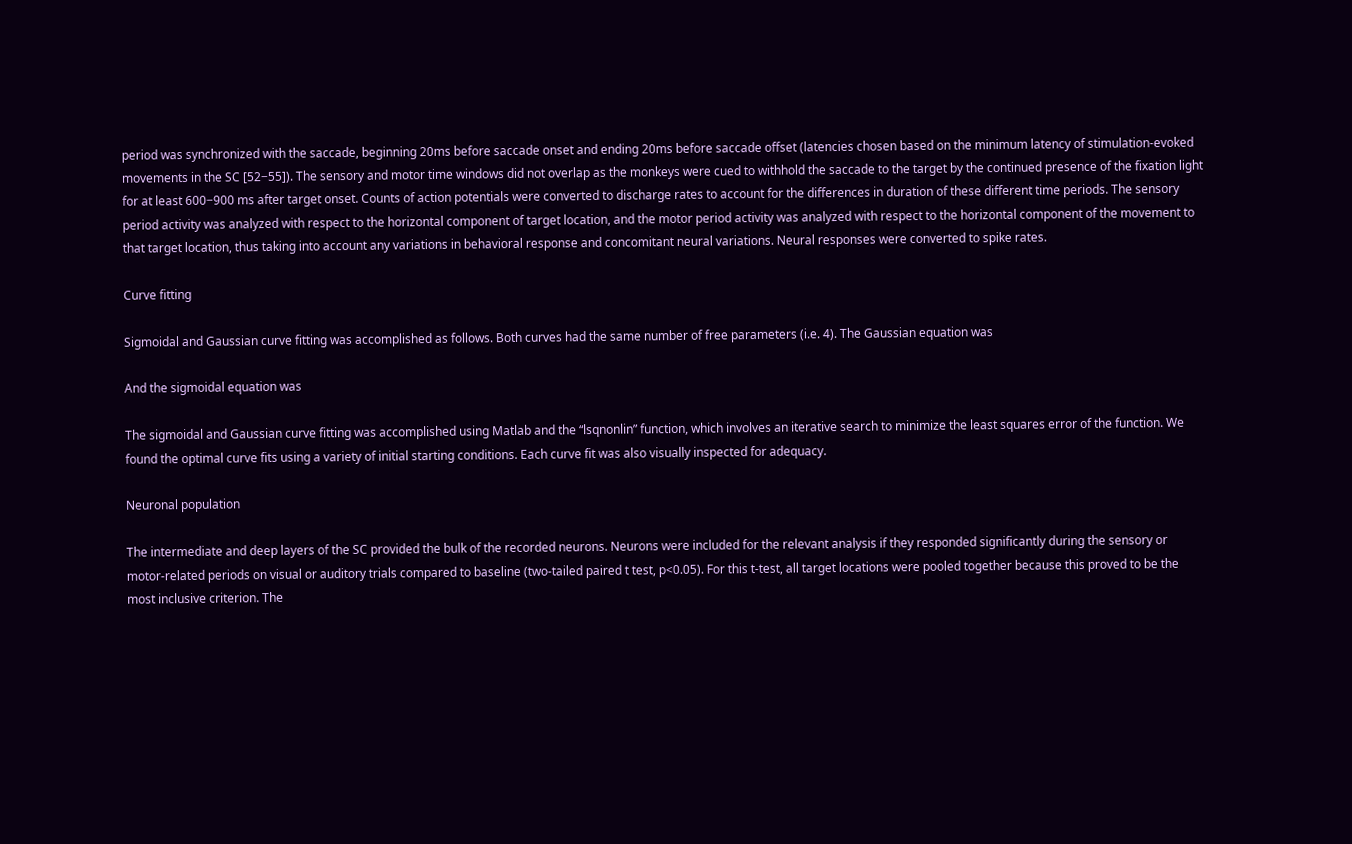period was synchronized with the saccade, beginning 20ms before saccade onset and ending 20ms before saccade offset (latencies chosen based on the minimum latency of stimulation-evoked movements in the SC [52−55]). The sensory and motor time windows did not overlap as the monkeys were cued to withhold the saccade to the target by the continued presence of the fixation light for at least 600−900 ms after target onset. Counts of action potentials were converted to discharge rates to account for the differences in duration of these different time periods. The sensory period activity was analyzed with respect to the horizontal component of target location, and the motor period activity was analyzed with respect to the horizontal component of the movement to that target location, thus taking into account any variations in behavioral response and concomitant neural variations. Neural responses were converted to spike rates.

Curve fitting

Sigmoidal and Gaussian curve fitting was accomplished as follows. Both curves had the same number of free parameters (i.e. 4). The Gaussian equation was

And the sigmoidal equation was

The sigmoidal and Gaussian curve fitting was accomplished using Matlab and the “lsqnonlin” function, which involves an iterative search to minimize the least squares error of the function. We found the optimal curve fits using a variety of initial starting conditions. Each curve fit was also visually inspected for adequacy.

Neuronal population

The intermediate and deep layers of the SC provided the bulk of the recorded neurons. Neurons were included for the relevant analysis if they responded significantly during the sensory or motor-related periods on visual or auditory trials compared to baseline (two-tailed paired t test, p<0.05). For this t-test, all target locations were pooled together because this proved to be the most inclusive criterion. The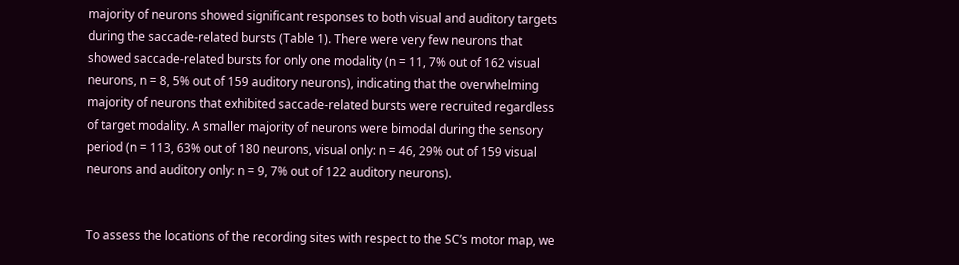majority of neurons showed significant responses to both visual and auditory targets during the saccade-related bursts (Table 1). There were very few neurons that showed saccade-related bursts for only one modality (n = 11, 7% out of 162 visual neurons, n = 8, 5% out of 159 auditory neurons), indicating that the overwhelming majority of neurons that exhibited saccade-related bursts were recruited regardless of target modality. A smaller majority of neurons were bimodal during the sensory period (n = 113, 63% out of 180 neurons, visual only: n = 46, 29% out of 159 visual neurons and auditory only: n = 9, 7% out of 122 auditory neurons).


To assess the locations of the recording sites with respect to the SC’s motor map, we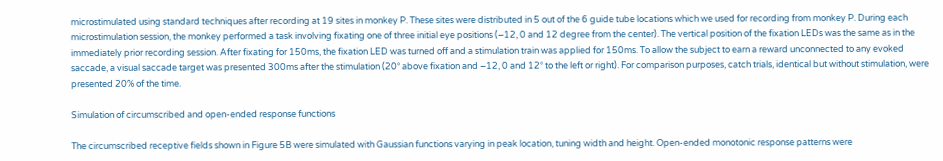microstimulated using standard techniques after recording at 19 sites in monkey P. These sites were distributed in 5 out of the 6 guide tube locations which we used for recording from monkey P. During each microstimulation session, the monkey performed a task involving fixating one of three initial eye positions (−12, 0 and 12 degree from the center). The vertical position of the fixation LEDs was the same as in the immediately prior recording session. After fixating for 150ms, the fixation LED was turned off and a stimulation train was applied for 150ms. To allow the subject to earn a reward unconnected to any evoked saccade, a visual saccade target was presented 300ms after the stimulation (20° above fixation and −12, 0 and 12° to the left or right). For comparison purposes, catch trials, identical but without stimulation, were presented 20% of the time.

Simulation of circumscribed and open-ended response functions

The circumscribed receptive fields shown in Figure 5B were simulated with Gaussian functions varying in peak location, tuning width and height. Open-ended monotonic response patterns were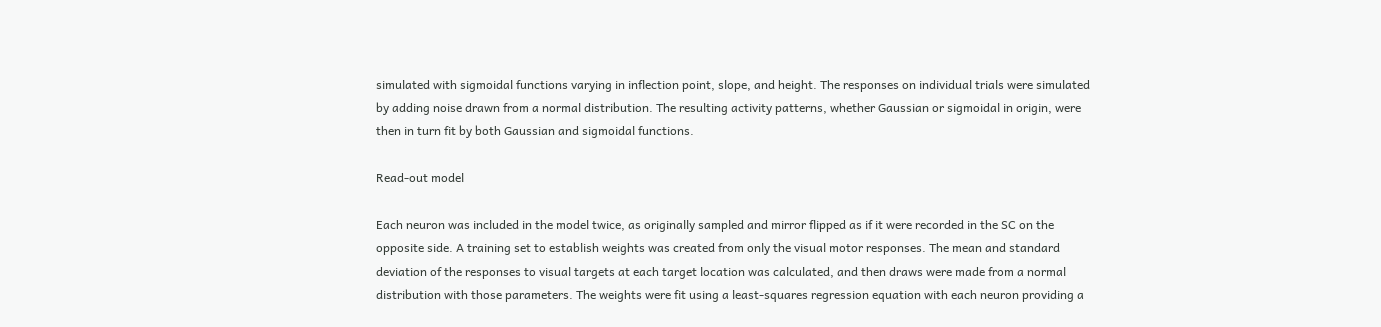simulated with sigmoidal functions varying in inflection point, slope, and height. The responses on individual trials were simulated by adding noise drawn from a normal distribution. The resulting activity patterns, whether Gaussian or sigmoidal in origin, were then in turn fit by both Gaussian and sigmoidal functions.

Read-out model

Each neuron was included in the model twice, as originally sampled and mirror flipped as if it were recorded in the SC on the opposite side. A training set to establish weights was created from only the visual motor responses. The mean and standard deviation of the responses to visual targets at each target location was calculated, and then draws were made from a normal distribution with those parameters. The weights were fit using a least-squares regression equation with each neuron providing a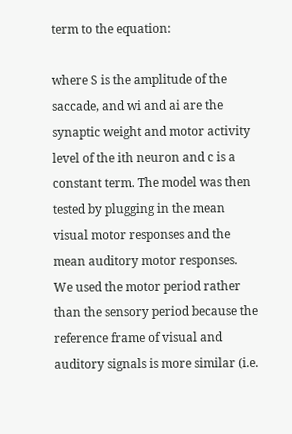term to the equation:

where S is the amplitude of the saccade, and wi and ai are the synaptic weight and motor activity level of the ith neuron and c is a constant term. The model was then tested by plugging in the mean visual motor responses and the mean auditory motor responses. We used the motor period rather than the sensory period because the reference frame of visual and auditory signals is more similar (i.e.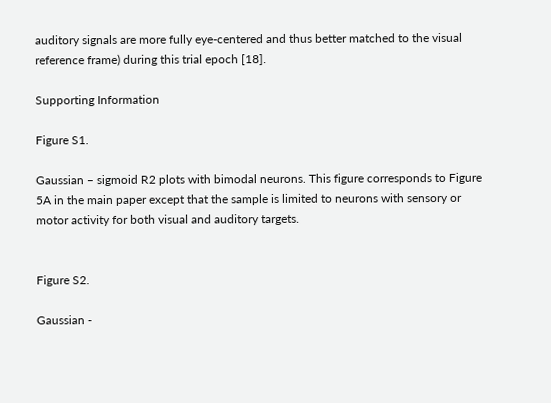auditory signals are more fully eye-centered and thus better matched to the visual reference frame) during this trial epoch [18].

Supporting Information

Figure S1.

Gaussian – sigmoid R2 plots with bimodal neurons. This figure corresponds to Figure 5A in the main paper except that the sample is limited to neurons with sensory or motor activity for both visual and auditory targets.


Figure S2.

Gaussian -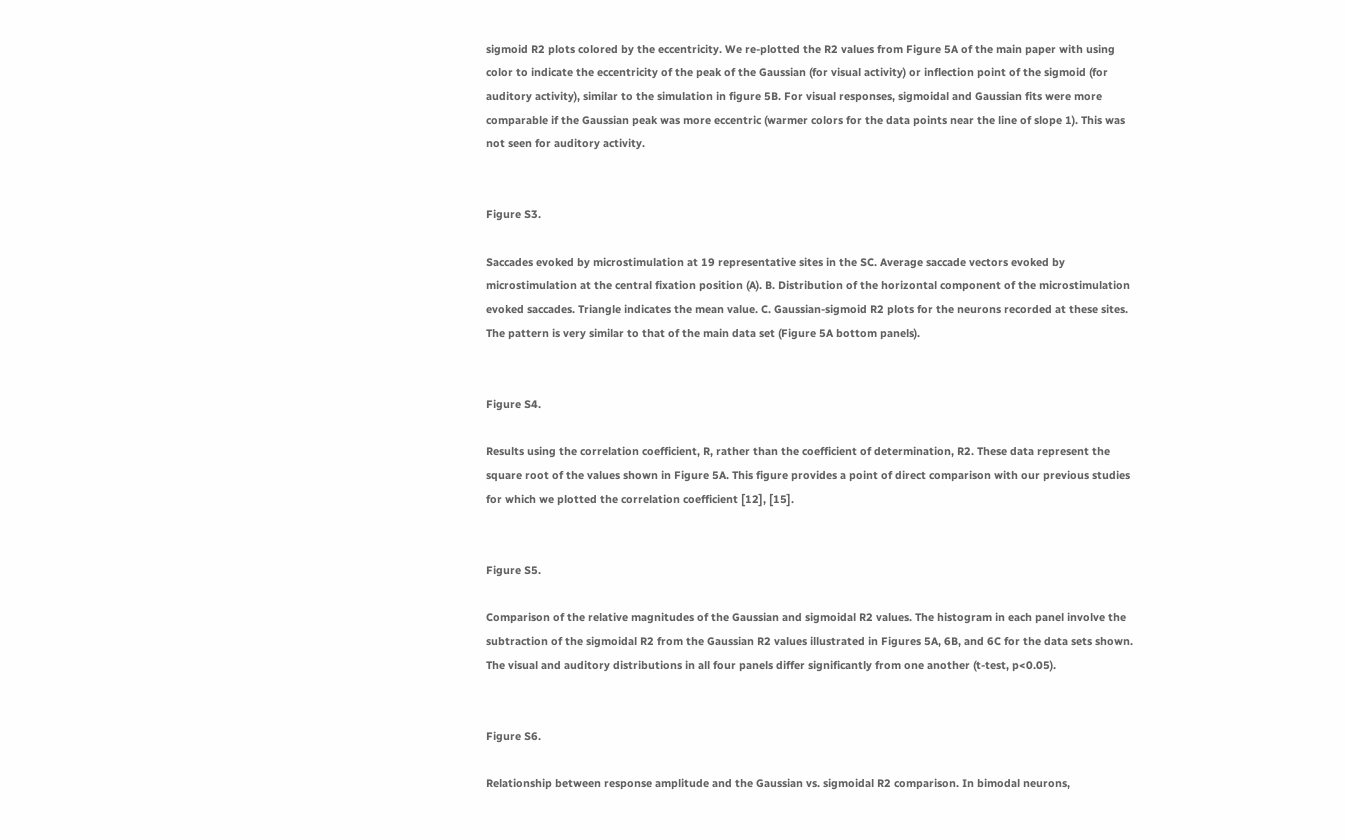sigmoid R2 plots colored by the eccentricity. We re-plotted the R2 values from Figure 5A of the main paper with using color to indicate the eccentricity of the peak of the Gaussian (for visual activity) or inflection point of the sigmoid (for auditory activity), similar to the simulation in figure 5B. For visual responses, sigmoidal and Gaussian fits were more comparable if the Gaussian peak was more eccentric (warmer colors for the data points near the line of slope 1). This was not seen for auditory activity.


Figure S3.

Saccades evoked by microstimulation at 19 representative sites in the SC. Average saccade vectors evoked by microstimulation at the central fixation position (A). B. Distribution of the horizontal component of the microstimulation evoked saccades. Triangle indicates the mean value. C. Gaussian-sigmoid R2 plots for the neurons recorded at these sites. The pattern is very similar to that of the main data set (Figure 5A bottom panels).


Figure S4.

Results using the correlation coefficient, R, rather than the coefficient of determination, R2. These data represent the square root of the values shown in Figure 5A. This figure provides a point of direct comparison with our previous studies for which we plotted the correlation coefficient [12], [15].


Figure S5.

Comparison of the relative magnitudes of the Gaussian and sigmoidal R2 values. The histogram in each panel involve the subtraction of the sigmoidal R2 from the Gaussian R2 values illustrated in Figures 5A, 6B, and 6C for the data sets shown. The visual and auditory distributions in all four panels differ significantly from one another (t-test, p<0.05).


Figure S6.

Relationship between response amplitude and the Gaussian vs. sigmoidal R2 comparison. In bimodal neurons,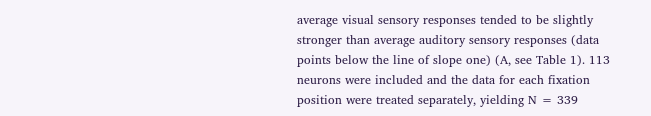average visual sensory responses tended to be slightly stronger than average auditory sensory responses (data points below the line of slope one) (A, see Table 1). 113 neurons were included and the data for each fixation position were treated separately, yielding N = 339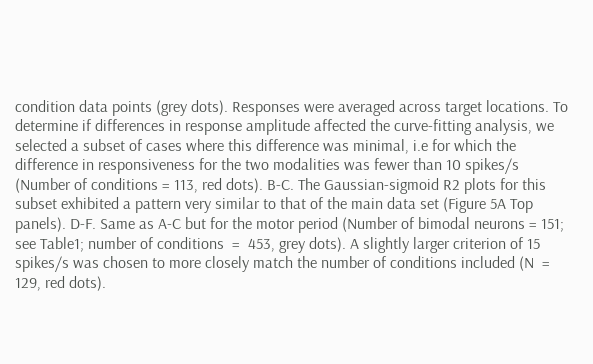condition data points (grey dots). Responses were averaged across target locations. To determine if differences in response amplitude affected the curve-fitting analysis, we selected a subset of cases where this difference was minimal, i.e for which the difference in responsiveness for the two modalities was fewer than 10 spikes/s (Number of conditions = 113, red dots). B-C. The Gaussian-sigmoid R2 plots for this subset exhibited a pattern very similar to that of the main data set (Figure 5A Top panels). D-F. Same as A-C but for the motor period (Number of bimodal neurons = 151; see Table1; number of conditions  =  453, grey dots). A slightly larger criterion of 15 spikes/s was chosen to more closely match the number of conditions included (N  =  129, red dots).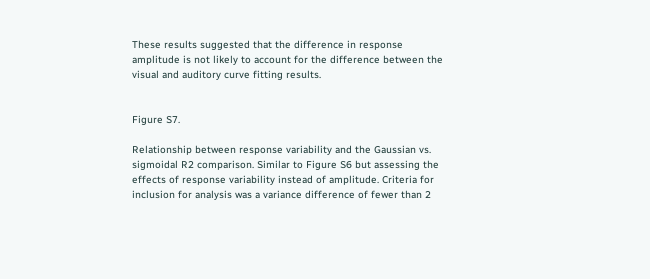These results suggested that the difference in response amplitude is not likely to account for the difference between the visual and auditory curve fitting results.


Figure S7.

Relationship between response variability and the Gaussian vs. sigmoidal R2 comparison. Similar to Figure S6 but assessing the effects of response variability instead of amplitude. Criteria for inclusion for analysis was a variance difference of fewer than 2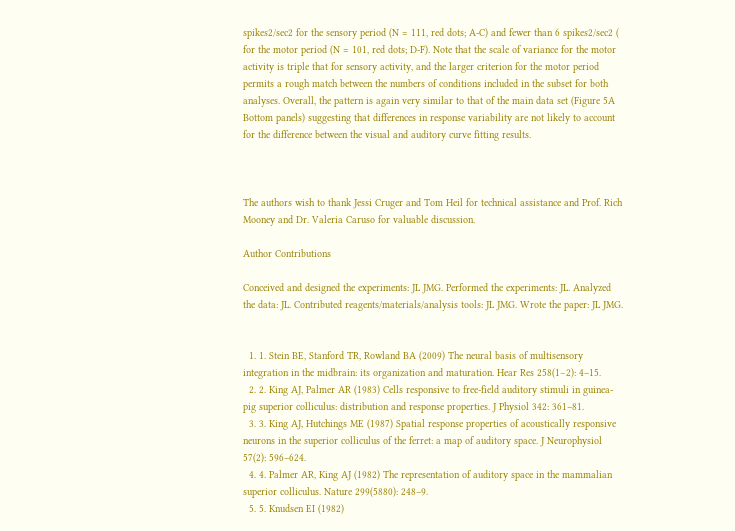spikes2/sec2 for the sensory period (N = 111, red dots; A-C) and fewer than 6 spikes2/sec2 ( for the motor period (N = 101, red dots; D-F). Note that the scale of variance for the motor activity is triple that for sensory activity, and the larger criterion for the motor period permits a rough match between the numbers of conditions included in the subset for both analyses. Overall, the pattern is again very similar to that of the main data set (Figure 5A Bottom panels) suggesting that differences in response variability are not likely to account for the difference between the visual and auditory curve fitting results.



The authors wish to thank Jessi Cruger and Tom Heil for technical assistance and Prof. Rich Mooney and Dr. Valeria Caruso for valuable discussion.

Author Contributions

Conceived and designed the experiments: JL JMG. Performed the experiments: JL. Analyzed the data: JL. Contributed reagents/materials/analysis tools: JL JMG. Wrote the paper: JL JMG.


  1. 1. Stein BE, Stanford TR, Rowland BA (2009) The neural basis of multisensory integration in the midbrain: its organization and maturation. Hear Res 258(1−2): 4–15.
  2. 2. King AJ, Palmer AR (1983) Cells responsive to free-field auditory stimuli in guinea-pig superior colliculus: distribution and response properties. J Physiol 342: 361–81.
  3. 3. King AJ, Hutchings ME (1987) Spatial response properties of acoustically responsive neurons in the superior colliculus of the ferret: a map of auditory space. J Neurophysiol 57(2): 596–624.
  4. 4. Palmer AR, King AJ (1982) The representation of auditory space in the mammalian superior colliculus. Nature 299(5880): 248–9.
  5. 5. Knudsen EI (1982)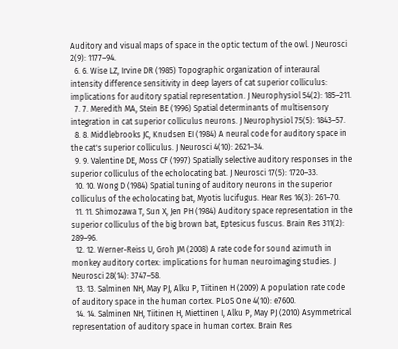Auditory and visual maps of space in the optic tectum of the owl. J Neurosci 2(9): 1177–94.
  6. 6. Wise LZ, Irvine DR (1985) Topographic organization of interaural intensity difference sensitivity in deep layers of cat superior colliculus: implications for auditory spatial representation. J Neurophysiol 54(2): 185–211.
  7. 7. Meredith MA, Stein BE (1996) Spatial determinants of multisensory integration in cat superior colliculus neurons. J Neurophysiol 75(5): 1843–57.
  8. 8. Middlebrooks JC, Knudsen EI (1984) A neural code for auditory space in the cat's superior colliculus. J Neurosci 4(10): 2621–34.
  9. 9. Valentine DE, Moss CF (1997) Spatially selective auditory responses in the superior colliculus of the echolocating bat. J Neurosci 17(5): 1720–33.
  10. 10. Wong D (1984) Spatial tuning of auditory neurons in the superior colliculus of the echolocating bat, Myotis lucifugus. Hear Res 16(3): 261–70.
  11. 11. Shimozawa T, Sun X, Jen PH (1984) Auditory space representation in the superior colliculus of the big brown bat, Eptesicus fuscus. Brain Res 311(2): 289–96.
  12. 12. Werner-Reiss U, Groh JM (2008) A rate code for sound azimuth in monkey auditory cortex: implications for human neuroimaging studies. J Neurosci 28(14): 3747–58.
  13. 13. Salminen NH, May PJ, Alku P, Tiitinen H (2009) A population rate code of auditory space in the human cortex. PLoS One 4(10): e7600.
  14. 14. Salminen NH, Tiitinen H, Miettinen I, Alku P, May PJ (2010) Asymmetrical representation of auditory space in human cortex. Brain Res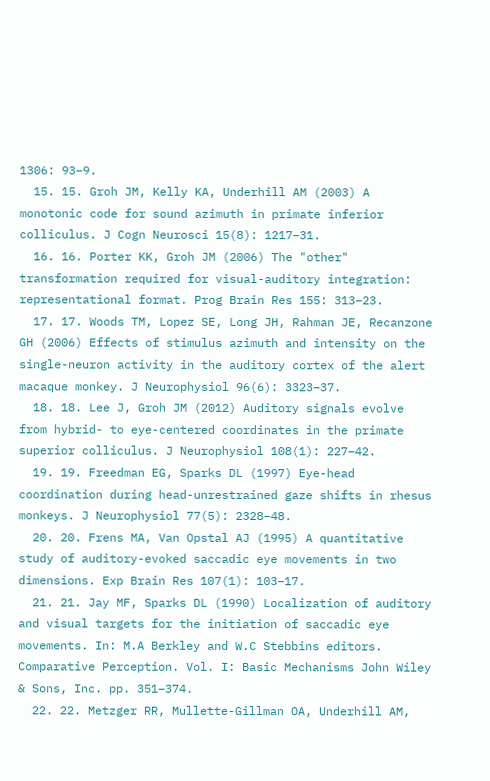1306: 93–9.
  15. 15. Groh JM, Kelly KA, Underhill AM (2003) A monotonic code for sound azimuth in primate inferior colliculus. J Cogn Neurosci 15(8): 1217–31.
  16. 16. Porter KK, Groh JM (2006) The "other" transformation required for visual-auditory integration: representational format. Prog Brain Res 155: 313–23.
  17. 17. Woods TM, Lopez SE, Long JH, Rahman JE, Recanzone GH (2006) Effects of stimulus azimuth and intensity on the single-neuron activity in the auditory cortex of the alert macaque monkey. J Neurophysiol 96(6): 3323–37.
  18. 18. Lee J, Groh JM (2012) Auditory signals evolve from hybrid- to eye-centered coordinates in the primate superior colliculus. J Neurophysiol 108(1): 227–42.
  19. 19. Freedman EG, Sparks DL (1997) Eye-head coordination during head-unrestrained gaze shifts in rhesus monkeys. J Neurophysiol 77(5): 2328–48.
  20. 20. Frens MA, Van Opstal AJ (1995) A quantitative study of auditory-evoked saccadic eye movements in two dimensions. Exp Brain Res 107(1): 103–17.
  21. 21. Jay MF, Sparks DL (1990) Localization of auditory and visual targets for the initiation of saccadic eye movements. In: M.A Berkley and W.C Stebbins editors. Comparative Perception. Vol. I: Basic Mechanisms John Wiley & Sons, Inc. pp. 351−374.
  22. 22. Metzger RR, Mullette-Gillman OA, Underhill AM,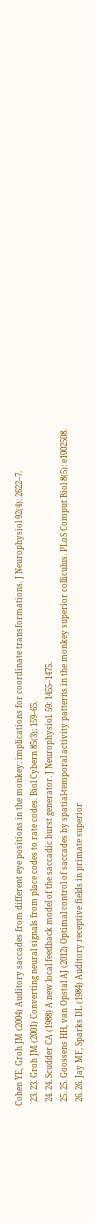Cohen YE, Groh JM (2004) Auditory saccades from different eye positions in the monkey: implications for coordinate transformations. J Neurophysiol 92(4): 2622–7.
  23. 23. Groh JM (2001) Converting neural signals from place codes to rate codes. Biol Cybern 85(3): 159–65.
  24. 24. Scudder CA (1988) A new local feedback model of the saccadic burst generator. J Neurophysiol. 59: 1455–1475.
  25. 25. Goossens HH, van Opstal AJ (2012) Optimal control of saccades by spatial-temporal activity patterns in the monkey superior colliculus. PLoS Comput Biol 8(5): e1002508.
  26. 26. Jay MF, Sparks DL (1984) Auditory receptive fields in primate superior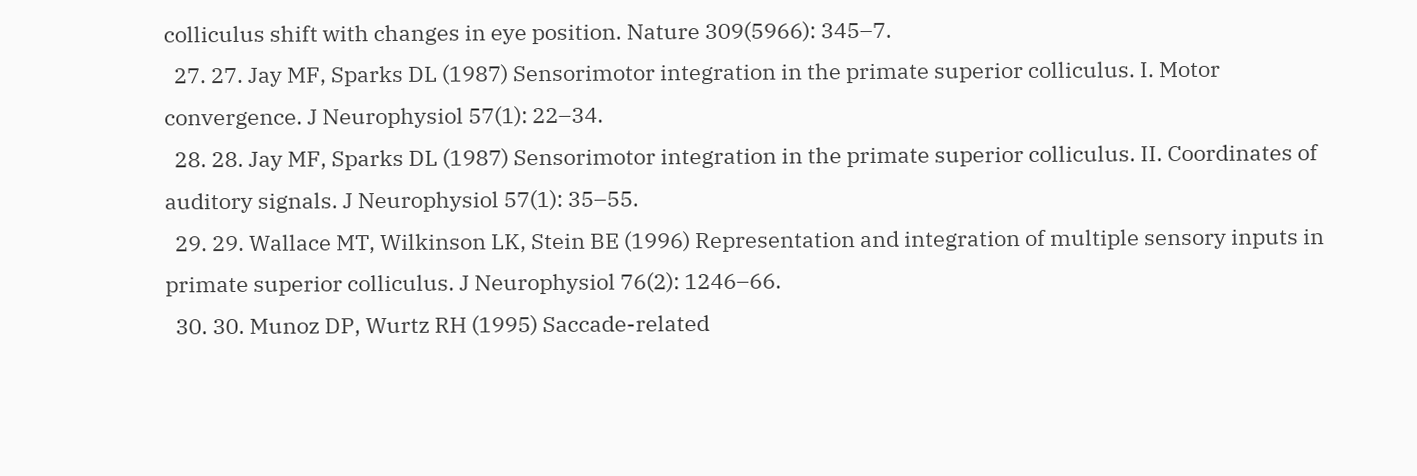colliculus shift with changes in eye position. Nature 309(5966): 345–7.
  27. 27. Jay MF, Sparks DL (1987) Sensorimotor integration in the primate superior colliculus. I. Motor convergence. J Neurophysiol 57(1): 22–34.
  28. 28. Jay MF, Sparks DL (1987) Sensorimotor integration in the primate superior colliculus. II. Coordinates of auditory signals. J Neurophysiol 57(1): 35–55.
  29. 29. Wallace MT, Wilkinson LK, Stein BE (1996) Representation and integration of multiple sensory inputs in primate superior colliculus. J Neurophysiol 76(2): 1246–66.
  30. 30. Munoz DP, Wurtz RH (1995) Saccade-related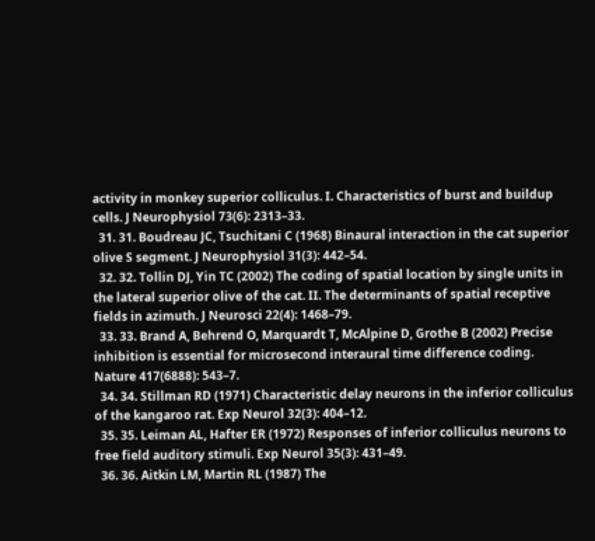activity in monkey superior colliculus. I. Characteristics of burst and buildup cells. J Neurophysiol 73(6): 2313–33.
  31. 31. Boudreau JC, Tsuchitani C (1968) Binaural interaction in the cat superior olive S segment. J Neurophysiol 31(3): 442–54.
  32. 32. Tollin DJ, Yin TC (2002) The coding of spatial location by single units in the lateral superior olive of the cat. II. The determinants of spatial receptive fields in azimuth. J Neurosci 22(4): 1468–79.
  33. 33. Brand A, Behrend O, Marquardt T, McAlpine D, Grothe B (2002) Precise inhibition is essential for microsecond interaural time difference coding. Nature 417(6888): 543–7.
  34. 34. Stillman RD (1971) Characteristic delay neurons in the inferior colliculus of the kangaroo rat. Exp Neurol 32(3): 404–12.
  35. 35. Leiman AL, Hafter ER (1972) Responses of inferior colliculus neurons to free field auditory stimuli. Exp Neurol 35(3): 431–49.
  36. 36. Aitkin LM, Martin RL (1987) The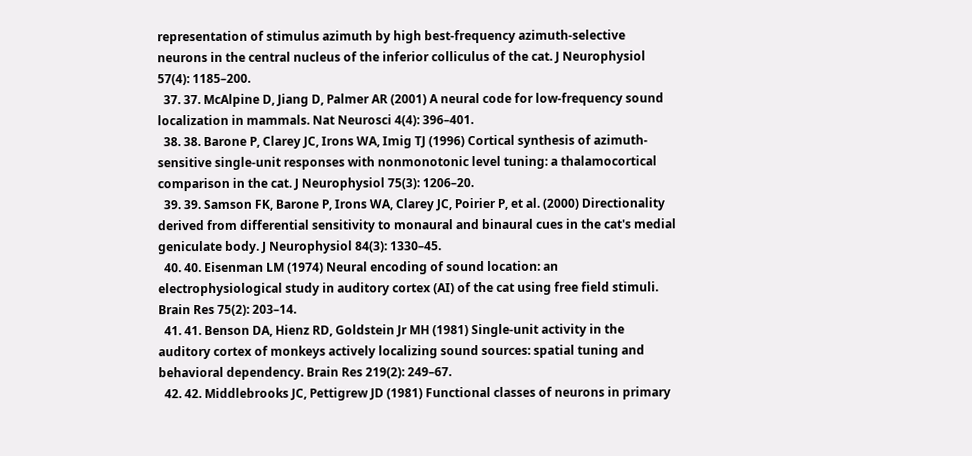representation of stimulus azimuth by high best-frequency azimuth-selective neurons in the central nucleus of the inferior colliculus of the cat. J Neurophysiol 57(4): 1185–200.
  37. 37. McAlpine D, Jiang D, Palmer AR (2001) A neural code for low-frequency sound localization in mammals. Nat Neurosci 4(4): 396–401.
  38. 38. Barone P, Clarey JC, Irons WA, Imig TJ (1996) Cortical synthesis of azimuth-sensitive single-unit responses with nonmonotonic level tuning: a thalamocortical comparison in the cat. J Neurophysiol 75(3): 1206–20.
  39. 39. Samson FK, Barone P, Irons WA, Clarey JC, Poirier P, et al. (2000) Directionality derived from differential sensitivity to monaural and binaural cues in the cat's medial geniculate body. J Neurophysiol 84(3): 1330–45.
  40. 40. Eisenman LM (1974) Neural encoding of sound location: an electrophysiological study in auditory cortex (AI) of the cat using free field stimuli. Brain Res 75(2): 203–14.
  41. 41. Benson DA, Hienz RD, Goldstein Jr MH (1981) Single-unit activity in the auditory cortex of monkeys actively localizing sound sources: spatial tuning and behavioral dependency. Brain Res 219(2): 249–67.
  42. 42. Middlebrooks JC, Pettigrew JD (1981) Functional classes of neurons in primary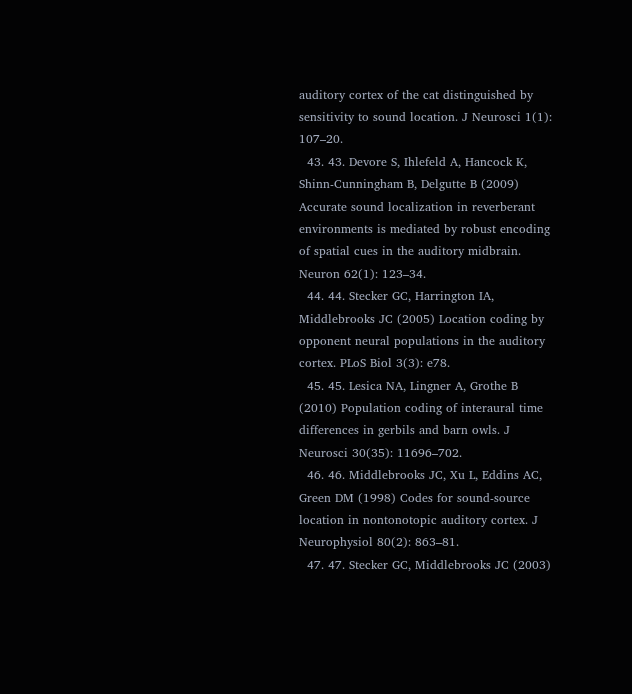auditory cortex of the cat distinguished by sensitivity to sound location. J Neurosci 1(1): 107–20.
  43. 43. Devore S, Ihlefeld A, Hancock K, Shinn-Cunningham B, Delgutte B (2009) Accurate sound localization in reverberant environments is mediated by robust encoding of spatial cues in the auditory midbrain. Neuron 62(1): 123–34.
  44. 44. Stecker GC, Harrington IA, Middlebrooks JC (2005) Location coding by opponent neural populations in the auditory cortex. PLoS Biol 3(3): e78.
  45. 45. Lesica NA, Lingner A, Grothe B (2010) Population coding of interaural time differences in gerbils and barn owls. J Neurosci 30(35): 11696–702.
  46. 46. Middlebrooks JC, Xu L, Eddins AC, Green DM (1998) Codes for sound-source location in nontonotopic auditory cortex. J Neurophysiol 80(2): 863–81.
  47. 47. Stecker GC, Middlebrooks JC (2003)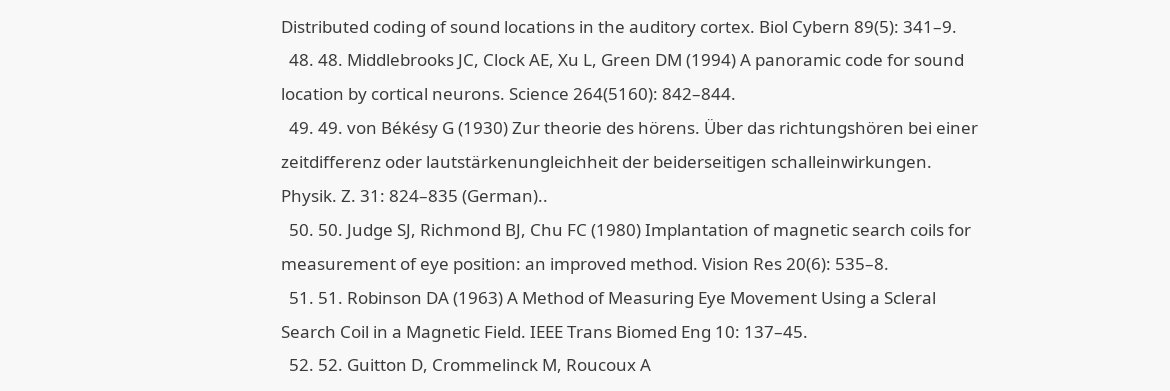Distributed coding of sound locations in the auditory cortex. Biol Cybern 89(5): 341–9.
  48. 48. Middlebrooks JC, Clock AE, Xu L, Green DM (1994) A panoramic code for sound location by cortical neurons. Science 264(5160): 842–844.
  49. 49. von Békésy G (1930) Zur theorie des hörens. Über das richtungshören bei einer zeitdifferenz oder lautstärkenungleichheit der beiderseitigen schalleinwirkungen. Physik. Z. 31: 824–835 (German)..
  50. 50. Judge SJ, Richmond BJ, Chu FC (1980) Implantation of magnetic search coils for measurement of eye position: an improved method. Vision Res 20(6): 535–8.
  51. 51. Robinson DA (1963) A Method of Measuring Eye Movement Using a Scleral Search Coil in a Magnetic Field. IEEE Trans Biomed Eng 10: 137–45.
  52. 52. Guitton D, Crommelinck M, Roucoux A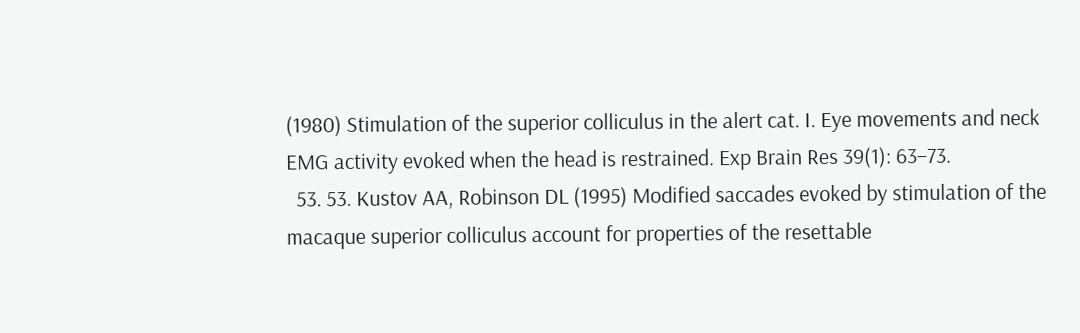(1980) Stimulation of the superior colliculus in the alert cat. I. Eye movements and neck EMG activity evoked when the head is restrained. Exp Brain Res 39(1): 63–73.
  53. 53. Kustov AA, Robinson DL (1995) Modified saccades evoked by stimulation of the macaque superior colliculus account for properties of the resettable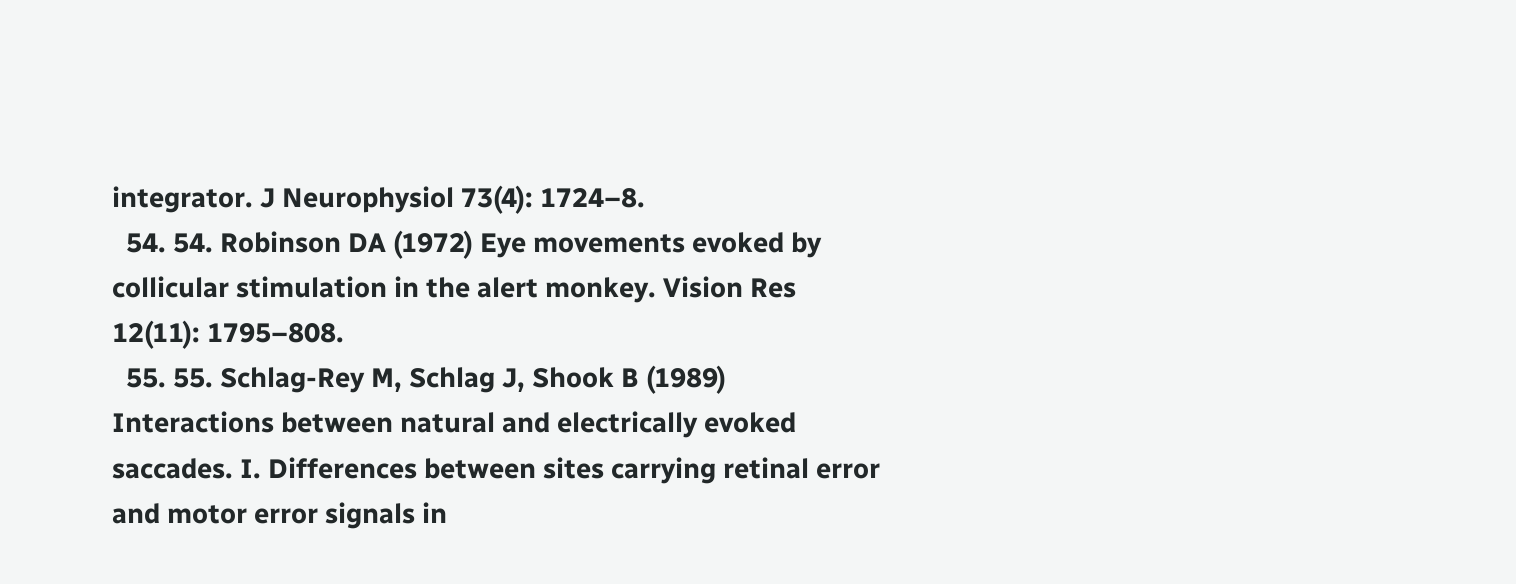integrator. J Neurophysiol 73(4): 1724–8.
  54. 54. Robinson DA (1972) Eye movements evoked by collicular stimulation in the alert monkey. Vision Res 12(11): 1795–808.
  55. 55. Schlag-Rey M, Schlag J, Shook B (1989) Interactions between natural and electrically evoked saccades. I. Differences between sites carrying retinal error and motor error signals in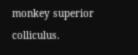monkey superior colliculus.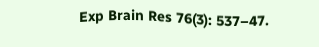Exp Brain Res 76(3): 537–47.